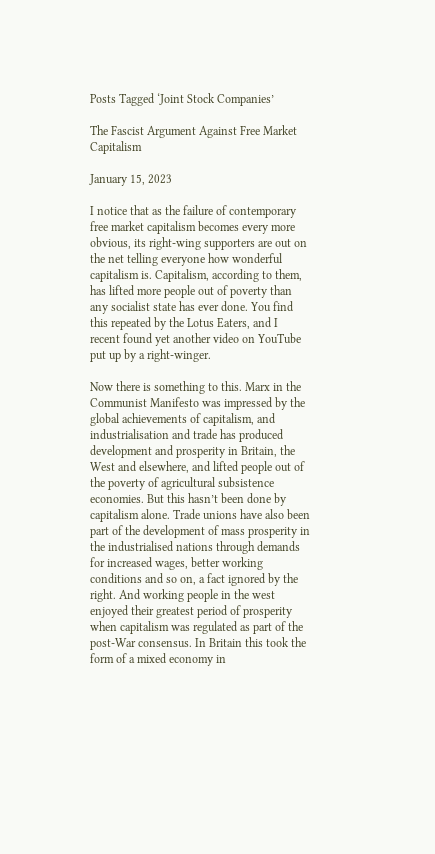Posts Tagged ‘Joint Stock Companies’

The Fascist Argument Against Free Market Capitalism

January 15, 2023

I notice that as the failure of contemporary free market capitalism becomes every more obvious, its right-wing supporters are out on the net telling everyone how wonderful capitalism is. Capitalism, according to them, has lifted more people out of poverty than any socialist state has ever done. You find this repeated by the Lotus Eaters, and I recent found yet another video on YouTube put up by a right-winger.

Now there is something to this. Marx in the Communist Manifesto was impressed by the global achievements of capitalism, and industrialisation and trade has produced development and prosperity in Britain, the West and elsewhere, and lifted people out of the poverty of agricultural subsistence economies. But this hasn’t been done by capitalism alone. Trade unions have also been part of the development of mass prosperity in the industrialised nations through demands for increased wages, better working conditions and so on, a fact ignored by the right. And working people in the west enjoyed their greatest period of prosperity when capitalism was regulated as part of the post-War consensus. In Britain this took the form of a mixed economy in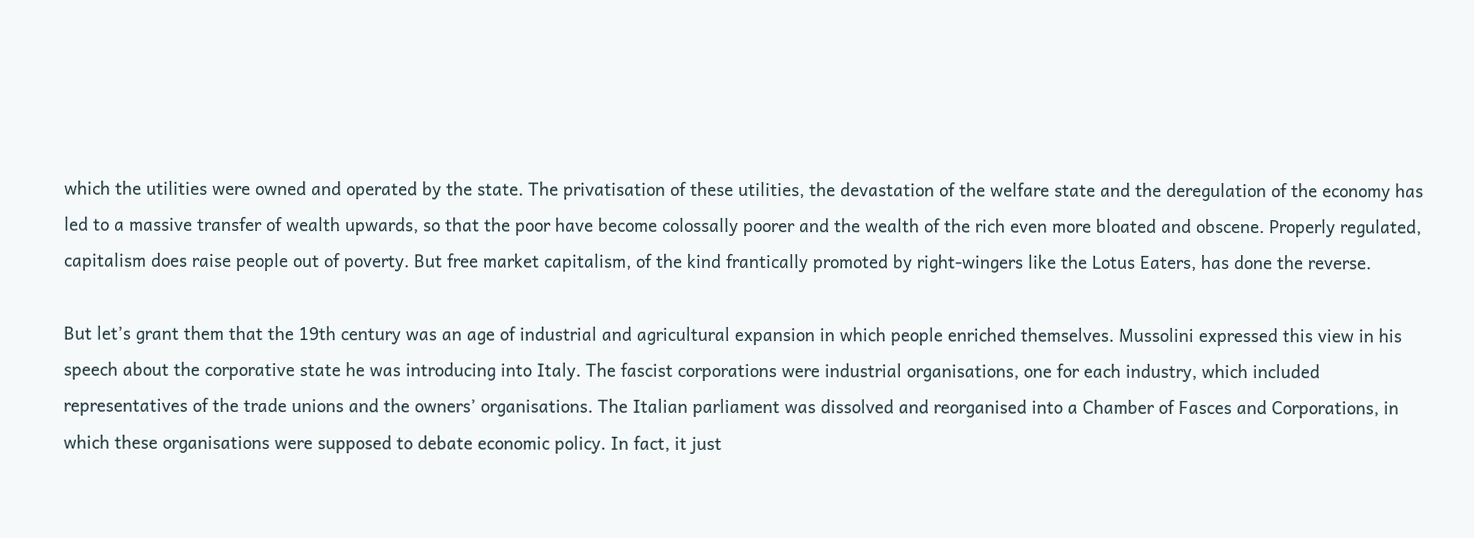which the utilities were owned and operated by the state. The privatisation of these utilities, the devastation of the welfare state and the deregulation of the economy has led to a massive transfer of wealth upwards, so that the poor have become colossally poorer and the wealth of the rich even more bloated and obscene. Properly regulated, capitalism does raise people out of poverty. But free market capitalism, of the kind frantically promoted by right-wingers like the Lotus Eaters, has done the reverse.

But let’s grant them that the 19th century was an age of industrial and agricultural expansion in which people enriched themselves. Mussolini expressed this view in his speech about the corporative state he was introducing into Italy. The fascist corporations were industrial organisations, one for each industry, which included representatives of the trade unions and the owners’ organisations. The Italian parliament was dissolved and reorganised into a Chamber of Fasces and Corporations, in which these organisations were supposed to debate economic policy. In fact, it just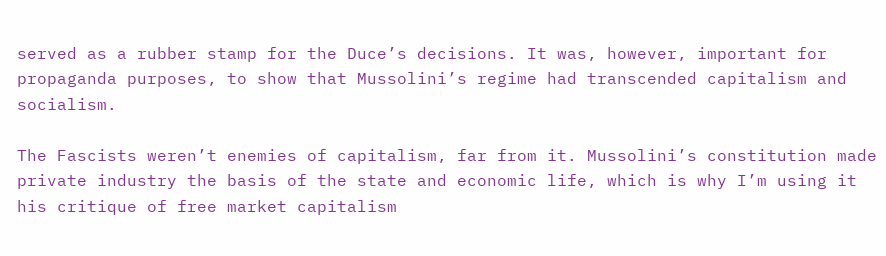served as a rubber stamp for the Duce’s decisions. It was, however, important for propaganda purposes, to show that Mussolini’s regime had transcended capitalism and socialism.

The Fascists weren’t enemies of capitalism, far from it. Mussolini’s constitution made private industry the basis of the state and economic life, which is why I’m using it his critique of free market capitalism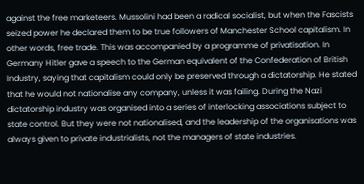against the free marketeers. Mussolini had been a radical socialist, but when the Fascists seized power he declared them to be true followers of Manchester School capitalism. In other words, free trade. This was accompanied by a programme of privatisation. In Germany Hitler gave a speech to the German equivalent of the Confederation of British Industry, saying that capitalism could only be preserved through a dictatorship. He stated that he would not nationalise any company, unless it was failing. During the Nazi dictatorship industry was organised into a series of interlocking associations subject to state control. But they were not nationalised, and the leadership of the organisations was always given to private industrialists, not the managers of state industries.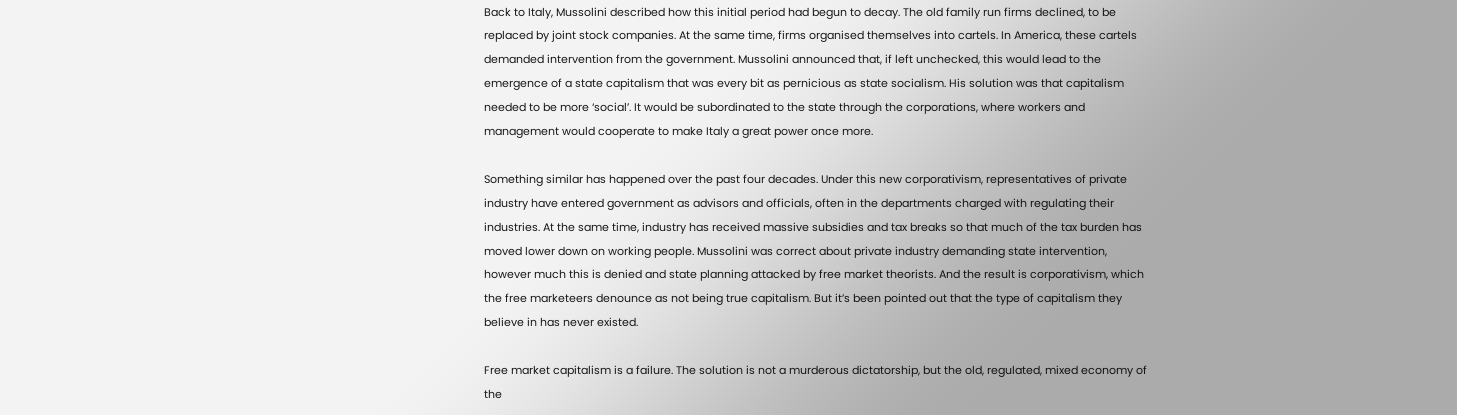Back to Italy, Mussolini described how this initial period had begun to decay. The old family run firms declined, to be replaced by joint stock companies. At the same time, firms organised themselves into cartels. In America, these cartels demanded intervention from the government. Mussolini announced that, if left unchecked, this would lead to the emergence of a state capitalism that was every bit as pernicious as state socialism. His solution was that capitalism needed to be more ‘social’. It would be subordinated to the state through the corporations, where workers and management would cooperate to make Italy a great power once more.

Something similar has happened over the past four decades. Under this new corporativism, representatives of private industry have entered government as advisors and officials, often in the departments charged with regulating their industries. At the same time, industry has received massive subsidies and tax breaks so that much of the tax burden has moved lower down on working people. Mussolini was correct about private industry demanding state intervention, however much this is denied and state planning attacked by free market theorists. And the result is corporativism, which the free marketeers denounce as not being true capitalism. But it’s been pointed out that the type of capitalism they believe in has never existed.

Free market capitalism is a failure. The solution is not a murderous dictatorship, but the old, regulated, mixed economy of the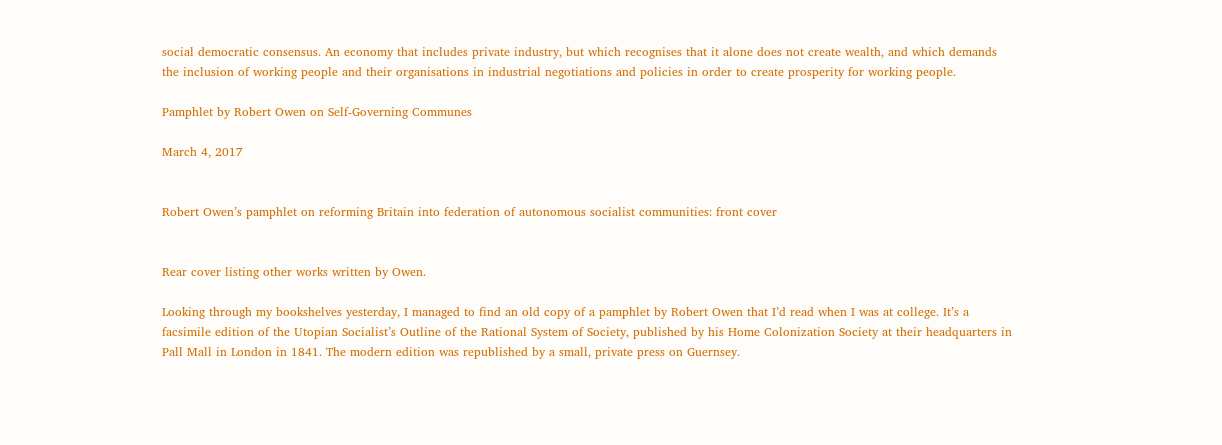social democratic consensus. An economy that includes private industry, but which recognises that it alone does not create wealth, and which demands the inclusion of working people and their organisations in industrial negotiations and policies in order to create prosperity for working people.

Pamphlet by Robert Owen on Self-Governing Communes

March 4, 2017


Robert Owen’s pamphlet on reforming Britain into federation of autonomous socialist communities: front cover


Rear cover listing other works written by Owen.

Looking through my bookshelves yesterday, I managed to find an old copy of a pamphlet by Robert Owen that I’d read when I was at college. It’s a facsimile edition of the Utopian Socialist’s Outline of the Rational System of Society, published by his Home Colonization Society at their headquarters in Pall Mall in London in 1841. The modern edition was republished by a small, private press on Guernsey.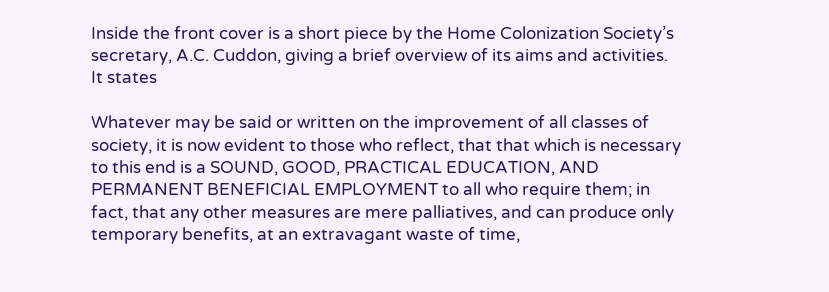Inside the front cover is a short piece by the Home Colonization Society’s secretary, A.C. Cuddon, giving a brief overview of its aims and activities. It states

Whatever may be said or written on the improvement of all classes of society, it is now evident to those who reflect, that that which is necessary to this end is a SOUND, GOOD, PRACTICAL EDUCATION, AND PERMANENT BENEFICIAL EMPLOYMENT to all who require them; in fact, that any other measures are mere palliatives, and can produce only temporary benefits, at an extravagant waste of time,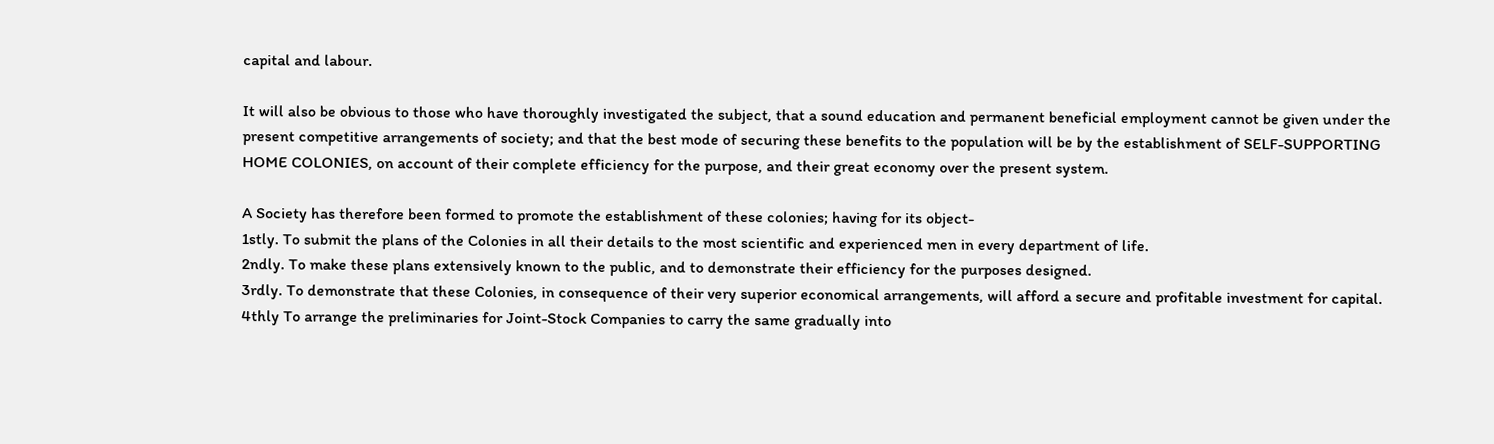capital and labour.

It will also be obvious to those who have thoroughly investigated the subject, that a sound education and permanent beneficial employment cannot be given under the present competitive arrangements of society; and that the best mode of securing these benefits to the population will be by the establishment of SELF-SUPPORTING HOME COLONIES, on account of their complete efficiency for the purpose, and their great economy over the present system.

A Society has therefore been formed to promote the establishment of these colonies; having for its object-
1stly. To submit the plans of the Colonies in all their details to the most scientific and experienced men in every department of life.
2ndly. To make these plans extensively known to the public, and to demonstrate their efficiency for the purposes designed.
3rdly. To demonstrate that these Colonies, in consequence of their very superior economical arrangements, will afford a secure and profitable investment for capital.
4thly To arrange the preliminaries for Joint-Stock Companies to carry the same gradually into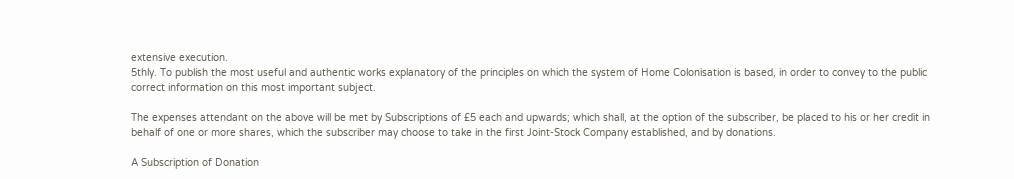extensive execution.
5thly. To publish the most useful and authentic works explanatory of the principles on which the system of Home Colonisation is based, in order to convey to the public correct information on this most important subject.

The expenses attendant on the above will be met by Subscriptions of £5 each and upwards; which shall, at the option of the subscriber, be placed to his or her credit in behalf of one or more shares, which the subscriber may choose to take in the first Joint-Stock Company established, and by donations.

A Subscription of Donation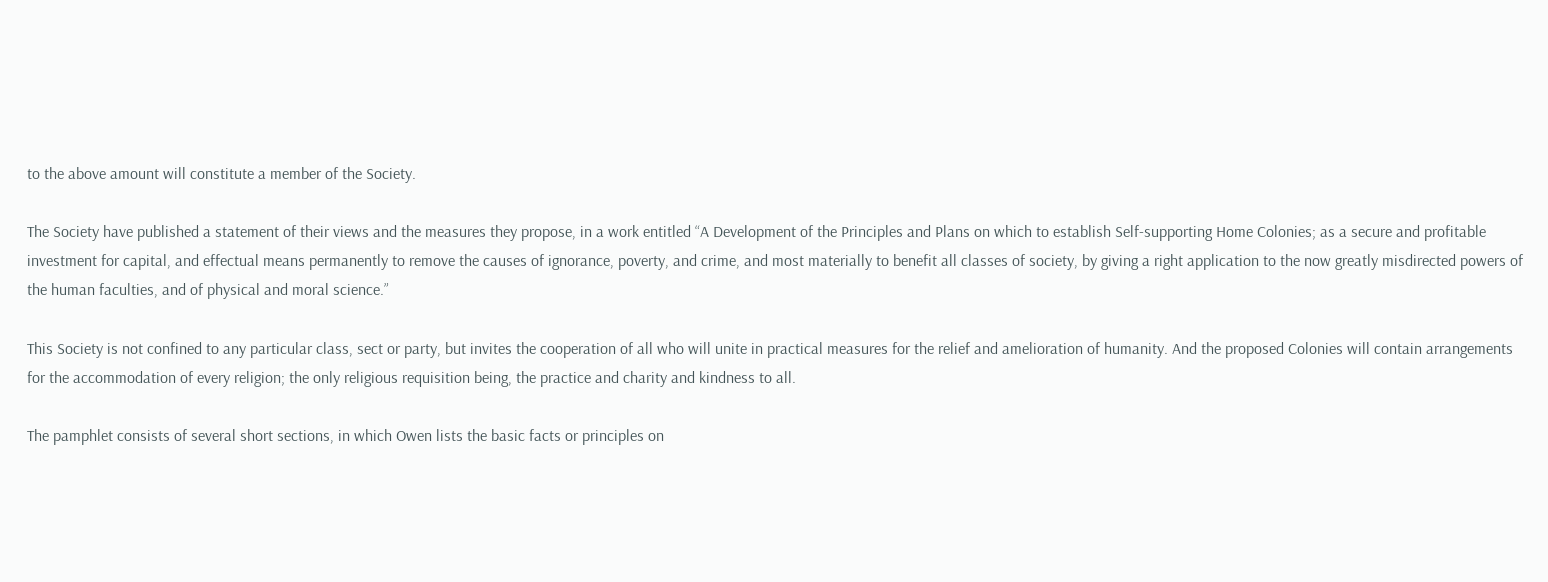to the above amount will constitute a member of the Society.

The Society have published a statement of their views and the measures they propose, in a work entitled “A Development of the Principles and Plans on which to establish Self-supporting Home Colonies; as a secure and profitable investment for capital, and effectual means permanently to remove the causes of ignorance, poverty, and crime, and most materially to benefit all classes of society, by giving a right application to the now greatly misdirected powers of the human faculties, and of physical and moral science.”

This Society is not confined to any particular class, sect or party, but invites the cooperation of all who will unite in practical measures for the relief and amelioration of humanity. And the proposed Colonies will contain arrangements for the accommodation of every religion; the only religious requisition being, the practice and charity and kindness to all.

The pamphlet consists of several short sections, in which Owen lists the basic facts or principles on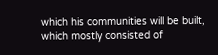which his communities will be built, which mostly consisted of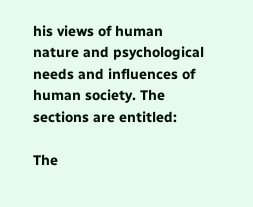his views of human nature and psychological needs and influences of human society. The sections are entitled:

The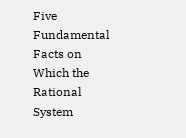Five Fundamental Facts on Which the Rational System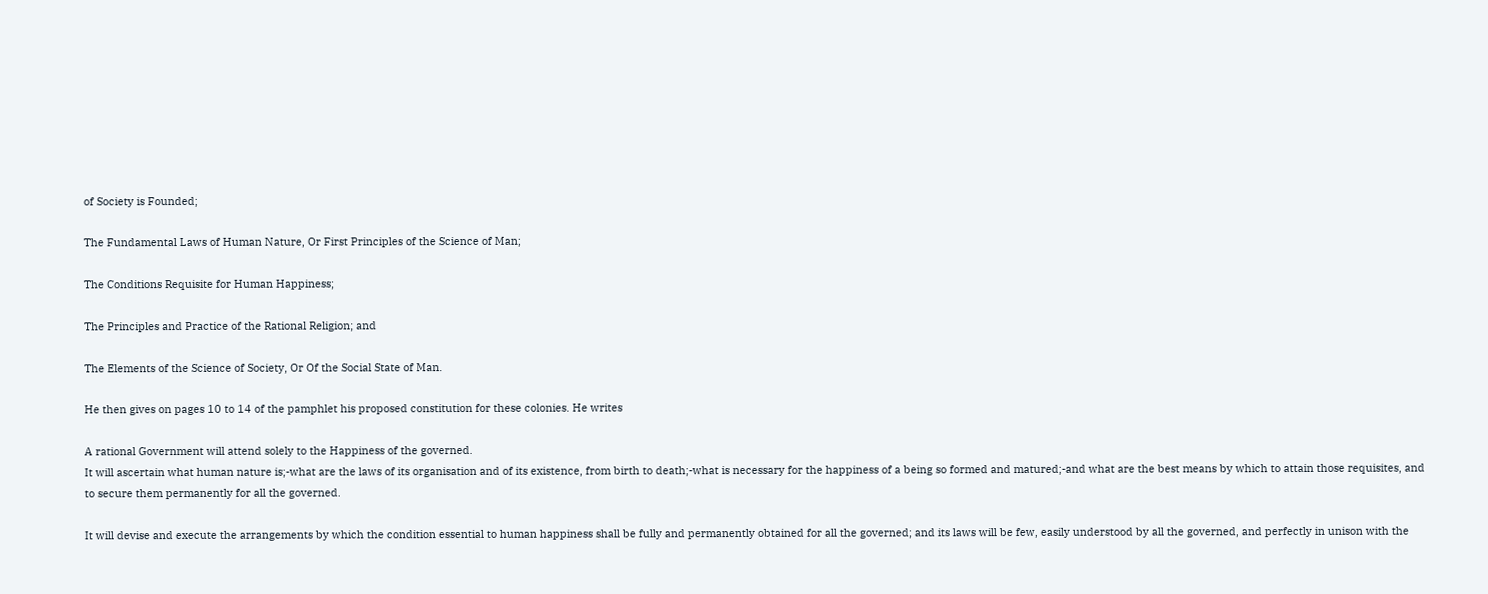of Society is Founded;

The Fundamental Laws of Human Nature, Or First Principles of the Science of Man;

The Conditions Requisite for Human Happiness;

The Principles and Practice of the Rational Religion; and

The Elements of the Science of Society, Or Of the Social State of Man.

He then gives on pages 10 to 14 of the pamphlet his proposed constitution for these colonies. He writes

A rational Government will attend solely to the Happiness of the governed.
It will ascertain what human nature is;-what are the laws of its organisation and of its existence, from birth to death;-what is necessary for the happiness of a being so formed and matured;-and what are the best means by which to attain those requisites, and to secure them permanently for all the governed.

It will devise and execute the arrangements by which the condition essential to human happiness shall be fully and permanently obtained for all the governed; and its laws will be few, easily understood by all the governed, and perfectly in unison with the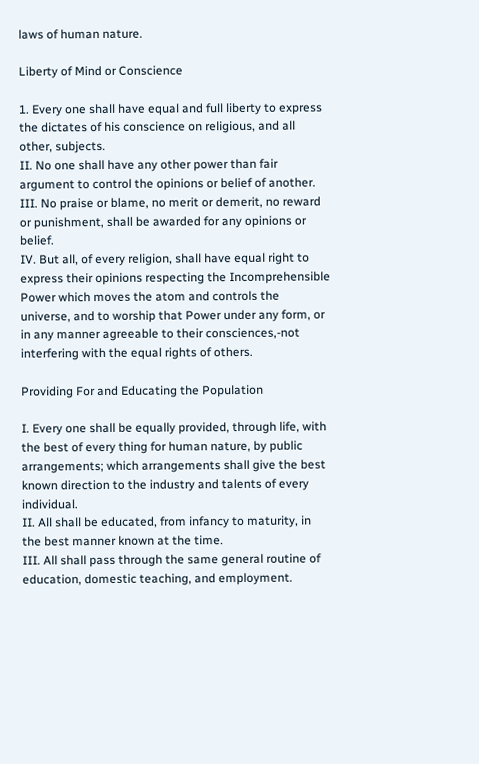laws of human nature.

Liberty of Mind or Conscience

1. Every one shall have equal and full liberty to express the dictates of his conscience on religious, and all other, subjects.
II. No one shall have any other power than fair argument to control the opinions or belief of another.
III. No praise or blame, no merit or demerit, no reward or punishment, shall be awarded for any opinions or belief.
IV. But all, of every religion, shall have equal right to express their opinions respecting the Incomprehensible Power which moves the atom and controls the universe, and to worship that Power under any form, or in any manner agreeable to their consciences,-not interfering with the equal rights of others.

Providing For and Educating the Population

I. Every one shall be equally provided, through life, with the best of every thing for human nature, by public arrangements; which arrangements shall give the best known direction to the industry and talents of every individual.
II. All shall be educated, from infancy to maturity, in the best manner known at the time.
III. All shall pass through the same general routine of education, domestic teaching, and employment.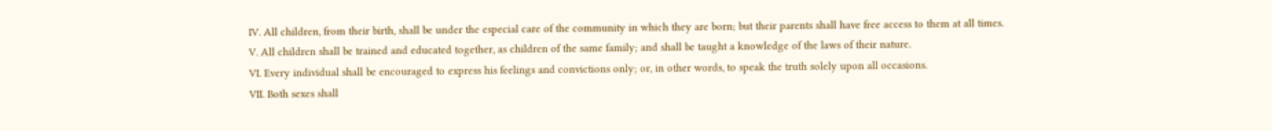IV. All children, from their birth, shall be under the especial care of the community in which they are born; but their parents shall have free access to them at all times.
V. All children shall be trained and educated together, as children of the same family; and shall be taught a knowledge of the laws of their nature.
VI. Every individual shall be encouraged to express his feelings and convictions only; or, in other words, to speak the truth solely upon all occasions.
VII. Both sexes shall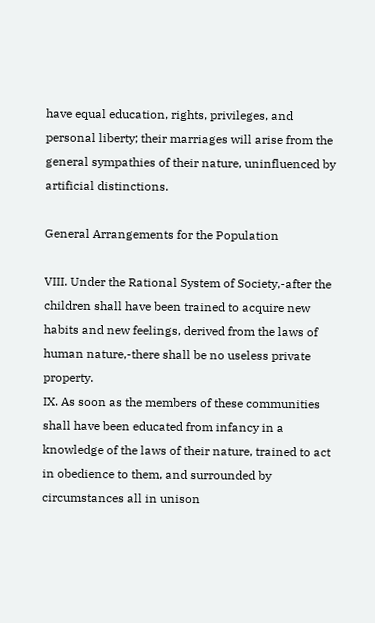have equal education, rights, privileges, and personal liberty; their marriages will arise from the general sympathies of their nature, uninfluenced by artificial distinctions.

General Arrangements for the Population

VIII. Under the Rational System of Society,-after the children shall have been trained to acquire new habits and new feelings, derived from the laws of human nature,-there shall be no useless private property.
IX. As soon as the members of these communities shall have been educated from infancy in a knowledge of the laws of their nature, trained to act in obedience to them, and surrounded by circumstances all in unison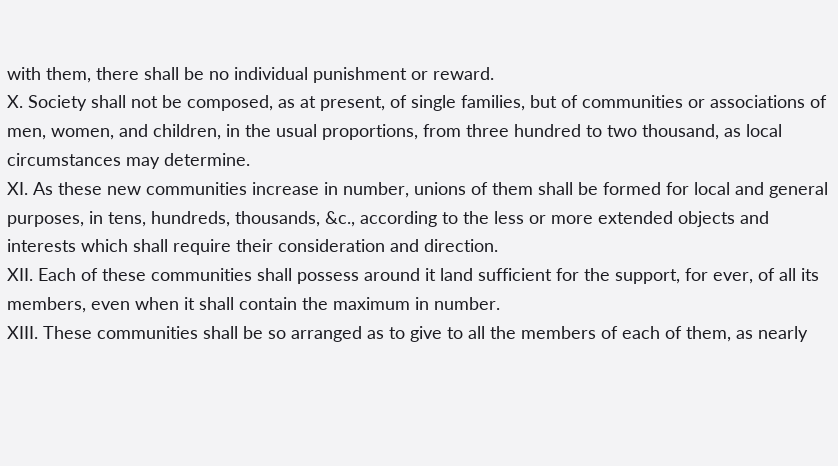with them, there shall be no individual punishment or reward.
X. Society shall not be composed, as at present, of single families, but of communities or associations of men, women, and children, in the usual proportions, from three hundred to two thousand, as local circumstances may determine.
XI. As these new communities increase in number, unions of them shall be formed for local and general purposes, in tens, hundreds, thousands, &c., according to the less or more extended objects and interests which shall require their consideration and direction.
XII. Each of these communities shall possess around it land sufficient for the support, for ever, of all its members, even when it shall contain the maximum in number.
XIII. These communities shall be so arranged as to give to all the members of each of them, as nearly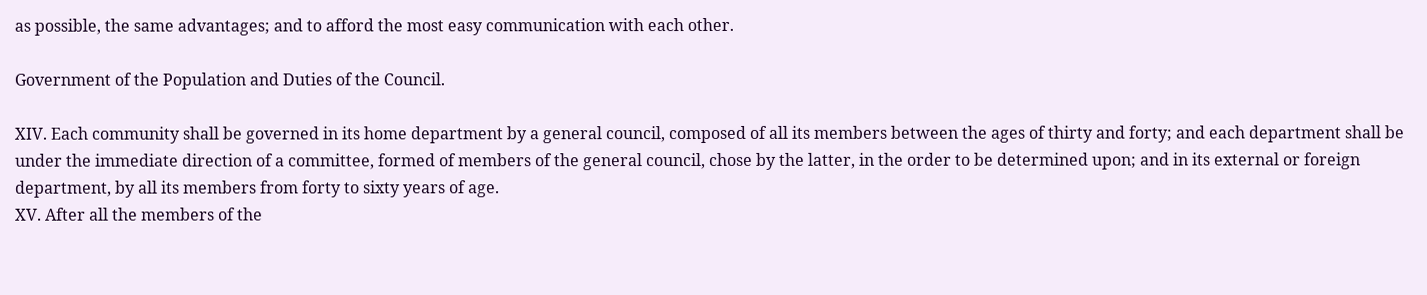as possible, the same advantages; and to afford the most easy communication with each other.

Government of the Population and Duties of the Council.

XIV. Each community shall be governed in its home department by a general council, composed of all its members between the ages of thirty and forty; and each department shall be under the immediate direction of a committee, formed of members of the general council, chose by the latter, in the order to be determined upon; and in its external or foreign department, by all its members from forty to sixty years of age.
XV. After all the members of the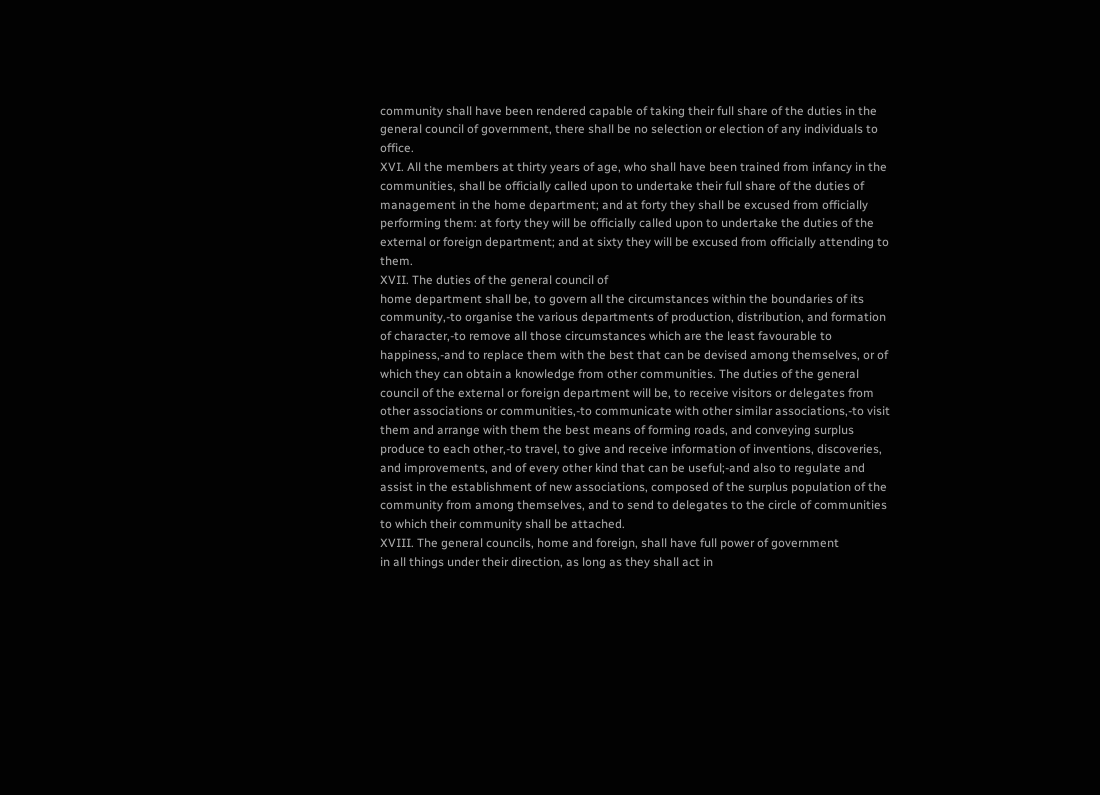community shall have been rendered capable of taking their full share of the duties in the general council of government, there shall be no selection or election of any individuals to office.
XVI. All the members at thirty years of age, who shall have been trained from infancy in the communities, shall be officially called upon to undertake their full share of the duties of management in the home department; and at forty they shall be excused from officially performing them: at forty they will be officially called upon to undertake the duties of the external or foreign department; and at sixty they will be excused from officially attending to them.
XVII. The duties of the general council of
home department shall be, to govern all the circumstances within the boundaries of its community,-to organise the various departments of production, distribution, and formation of character,-to remove all those circumstances which are the least favourable to happiness,-and to replace them with the best that can be devised among themselves, or of which they can obtain a knowledge from other communities. The duties of the general council of the external or foreign department will be, to receive visitors or delegates from other associations or communities,-to communicate with other similar associations,-to visit them and arrange with them the best means of forming roads, and conveying surplus produce to each other,-to travel, to give and receive information of inventions, discoveries, and improvements, and of every other kind that can be useful;-and also to regulate and assist in the establishment of new associations, composed of the surplus population of the community from among themselves, and to send to delegates to the circle of communities to which their community shall be attached.
XVIII. The general councils, home and foreign, shall have full power of government
in all things under their direction, as long as they shall act in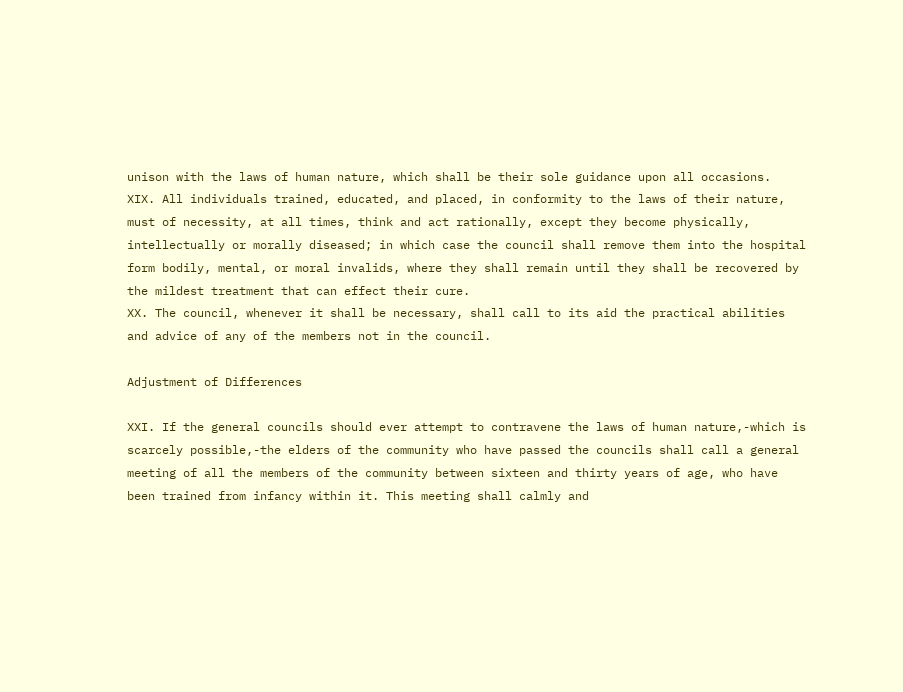unison with the laws of human nature, which shall be their sole guidance upon all occasions.
XIX. All individuals trained, educated, and placed, in conformity to the laws of their nature, must of necessity, at all times, think and act rationally, except they become physically, intellectually or morally diseased; in which case the council shall remove them into the hospital form bodily, mental, or moral invalids, where they shall remain until they shall be recovered by the mildest treatment that can effect their cure.
XX. The council, whenever it shall be necessary, shall call to its aid the practical abilities and advice of any of the members not in the council.

Adjustment of Differences

XXI. If the general councils should ever attempt to contravene the laws of human nature,-which is scarcely possible,-the elders of the community who have passed the councils shall call a general meeting of all the members of the community between sixteen and thirty years of age, who have been trained from infancy within it. This meeting shall calmly and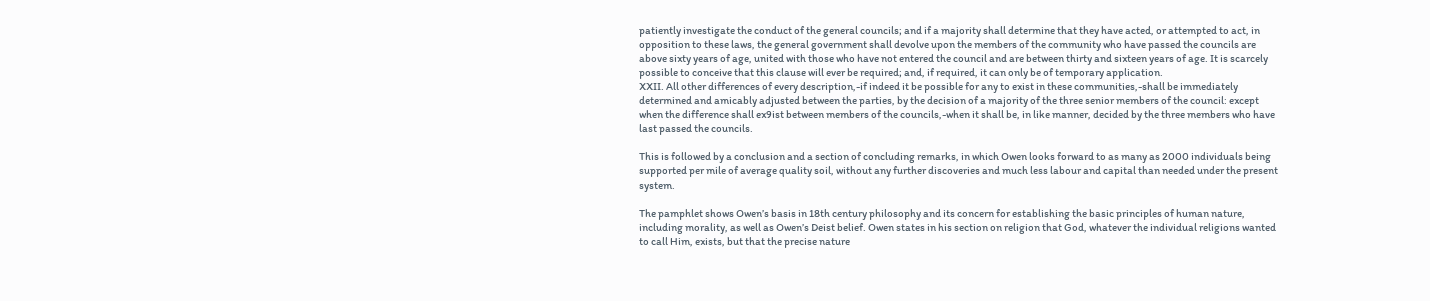patiently investigate the conduct of the general councils; and if a majority shall determine that they have acted, or attempted to act, in opposition to these laws, the general government shall devolve upon the members of the community who have passed the councils are above sixty years of age, united with those who have not entered the council and are between thirty and sixteen years of age. It is scarcely possible to conceive that this clause will ever be required; and, if required, it can only be of temporary application.
XXII. All other differences of every description,-if indeed it be possible for any to exist in these communities,-shall be immediately determined and amicably adjusted between the parties, by the decision of a majority of the three senior members of the council: except when the difference shall ex9ist between members of the councils,-when it shall be, in like manner, decided by the three members who have last passed the councils.

This is followed by a conclusion and a section of concluding remarks, in which Owen looks forward to as many as 2000 individuals being supported per mile of average quality soil, without any further discoveries and much less labour and capital than needed under the present system.

The pamphlet shows Owen’s basis in 18th century philosophy and its concern for establishing the basic principles of human nature, including morality, as well as Owen’s Deist belief. Owen states in his section on religion that God, whatever the individual religions wanted to call Him, exists, but that the precise nature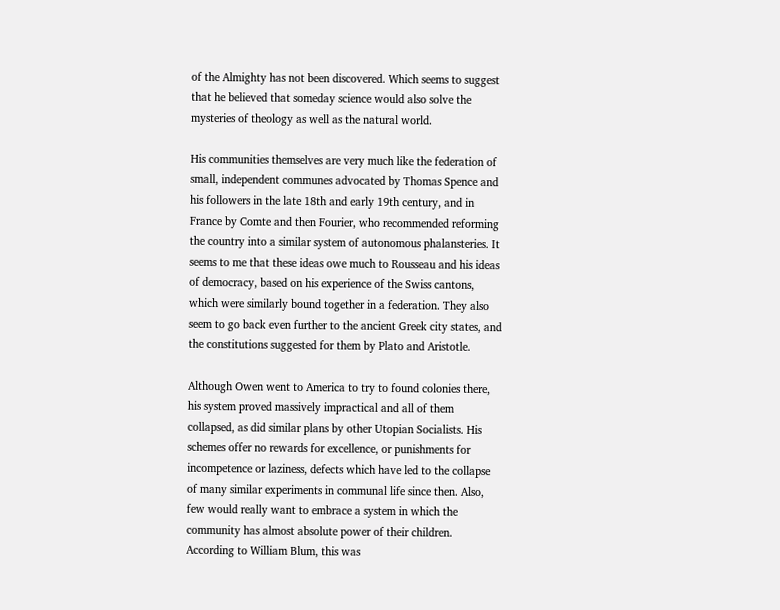of the Almighty has not been discovered. Which seems to suggest that he believed that someday science would also solve the mysteries of theology as well as the natural world.

His communities themselves are very much like the federation of small, independent communes advocated by Thomas Spence and his followers in the late 18th and early 19th century, and in France by Comte and then Fourier, who recommended reforming the country into a similar system of autonomous phalansteries. It seems to me that these ideas owe much to Rousseau and his ideas of democracy, based on his experience of the Swiss cantons, which were similarly bound together in a federation. They also seem to go back even further to the ancient Greek city states, and the constitutions suggested for them by Plato and Aristotle.

Although Owen went to America to try to found colonies there, his system proved massively impractical and all of them collapsed, as did similar plans by other Utopian Socialists. His schemes offer no rewards for excellence, or punishments for incompetence or laziness, defects which have led to the collapse of many similar experiments in communal life since then. Also, few would really want to embrace a system in which the community has almost absolute power of their children. According to William Blum, this was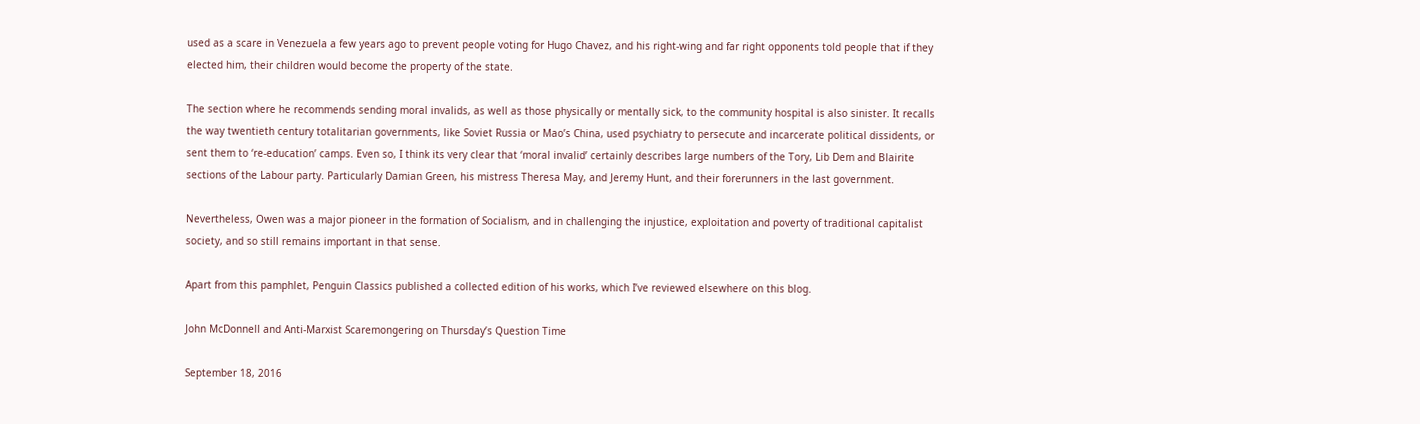used as a scare in Venezuela a few years ago to prevent people voting for Hugo Chavez, and his right-wing and far right opponents told people that if they elected him, their children would become the property of the state.

The section where he recommends sending moral invalids, as well as those physically or mentally sick, to the community hospital is also sinister. It recalls the way twentieth century totalitarian governments, like Soviet Russia or Mao’s China, used psychiatry to persecute and incarcerate political dissidents, or sent them to ‘re-education’ camps. Even so, I think its very clear that ‘moral invalid’ certainly describes large numbers of the Tory, Lib Dem and Blairite sections of the Labour party. Particularly Damian Green, his mistress Theresa May, and Jeremy Hunt, and their forerunners in the last government.

Nevertheless, Owen was a major pioneer in the formation of Socialism, and in challenging the injustice, exploitation and poverty of traditional capitalist society, and so still remains important in that sense.

Apart from this pamphlet, Penguin Classics published a collected edition of his works, which I’ve reviewed elsewhere on this blog.

John McDonnell and Anti-Marxist Scaremongering on Thursday’s Question Time

September 18, 2016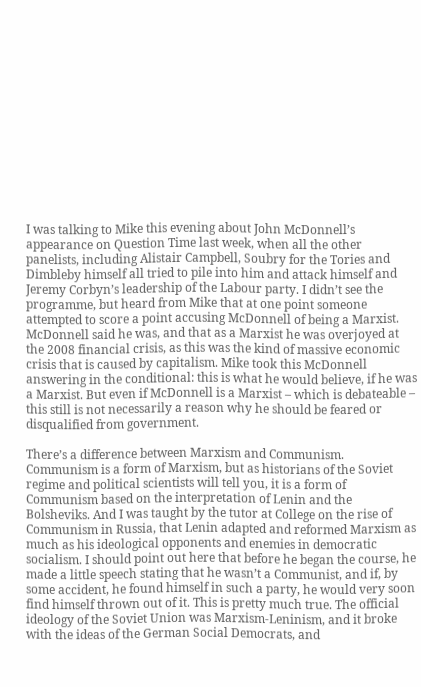I was talking to Mike this evening about John McDonnell’s appearance on Question Time last week, when all the other panelists, including Alistair Campbell, Soubry for the Tories and Dimbleby himself all tried to pile into him and attack himself and Jeremy Corbyn’s leadership of the Labour party. I didn’t see the programme, but heard from Mike that at one point someone attempted to score a point accusing McDonnell of being a Marxist. McDonnell said he was, and that as a Marxist he was overjoyed at the 2008 financial crisis, as this was the kind of massive economic crisis that is caused by capitalism. Mike took this McDonnell answering in the conditional: this is what he would believe, if he was a Marxist. But even if McDonnell is a Marxist – which is debateable – this still is not necessarily a reason why he should be feared or disqualified from government.

There’s a difference between Marxism and Communism. Communism is a form of Marxism, but as historians of the Soviet regime and political scientists will tell you, it is a form of Communism based on the interpretation of Lenin and the Bolsheviks. And I was taught by the tutor at College on the rise of Communism in Russia, that Lenin adapted and reformed Marxism as much as his ideological opponents and enemies in democratic socialism. I should point out here that before he began the course, he made a little speech stating that he wasn’t a Communist, and if, by some accident, he found himself in such a party, he would very soon find himself thrown out of it. This is pretty much true. The official ideology of the Soviet Union was Marxism-Leninism, and it broke with the ideas of the German Social Democrats, and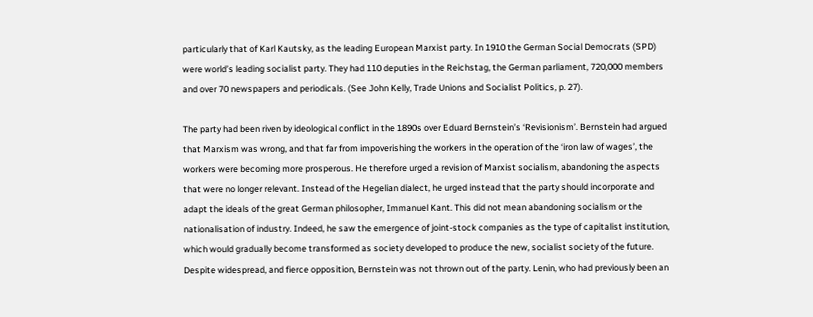particularly that of Karl Kautsky, as the leading European Marxist party. In 1910 the German Social Democrats (SPD) were world’s leading socialist party. They had 110 deputies in the Reichstag, the German parliament, 720,000 members and over 70 newspapers and periodicals. (See John Kelly, Trade Unions and Socialist Politics, p. 27).

The party had been riven by ideological conflict in the 1890s over Eduard Bernstein’s ‘Revisionism’. Bernstein had argued that Marxism was wrong, and that far from impoverishing the workers in the operation of the ‘iron law of wages’, the workers were becoming more prosperous. He therefore urged a revision of Marxist socialism, abandoning the aspects that were no longer relevant. Instead of the Hegelian dialect, he urged instead that the party should incorporate and adapt the ideals of the great German philosopher, Immanuel Kant. This did not mean abandoning socialism or the nationalisation of industry. Indeed, he saw the emergence of joint-stock companies as the type of capitalist institution, which would gradually become transformed as society developed to produce the new, socialist society of the future. Despite widespread, and fierce opposition, Bernstein was not thrown out of the party. Lenin, who had previously been an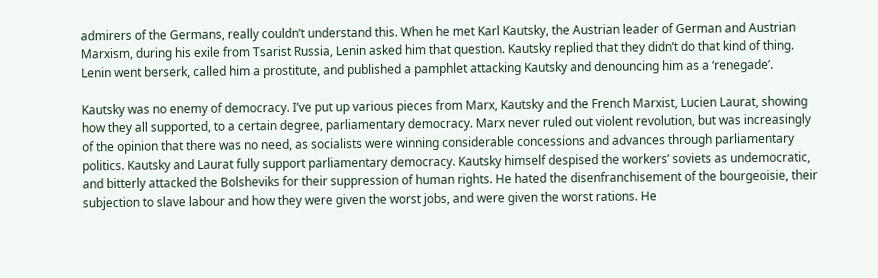admirers of the Germans, really couldn’t understand this. When he met Karl Kautsky, the Austrian leader of German and Austrian Marxism, during his exile from Tsarist Russia, Lenin asked him that question. Kautsky replied that they didn’t do that kind of thing. Lenin went berserk, called him a prostitute, and published a pamphlet attacking Kautsky and denouncing him as a ‘renegade’.

Kautsky was no enemy of democracy. I’ve put up various pieces from Marx, Kautsky and the French Marxist, Lucien Laurat, showing how they all supported, to a certain degree, parliamentary democracy. Marx never ruled out violent revolution, but was increasingly of the opinion that there was no need, as socialists were winning considerable concessions and advances through parliamentary politics. Kautsky and Laurat fully support parliamentary democracy. Kautsky himself despised the workers’ soviets as undemocratic, and bitterly attacked the Bolsheviks for their suppression of human rights. He hated the disenfranchisement of the bourgeoisie, their subjection to slave labour and how they were given the worst jobs, and were given the worst rations. He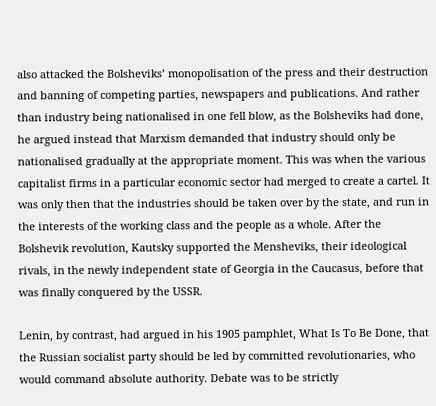also attacked the Bolsheviks’ monopolisation of the press and their destruction and banning of competing parties, newspapers and publications. And rather than industry being nationalised in one fell blow, as the Bolsheviks had done, he argued instead that Marxism demanded that industry should only be nationalised gradually at the appropriate moment. This was when the various capitalist firms in a particular economic sector had merged to create a cartel. It was only then that the industries should be taken over by the state, and run in the interests of the working class and the people as a whole. After the Bolshevik revolution, Kautsky supported the Mensheviks, their ideological rivals, in the newly independent state of Georgia in the Caucasus, before that was finally conquered by the USSR.

Lenin, by contrast, had argued in his 1905 pamphlet, What Is To Be Done, that the Russian socialist party should be led by committed revolutionaries, who would command absolute authority. Debate was to be strictly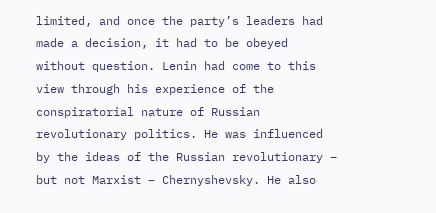limited, and once the party’s leaders had made a decision, it had to be obeyed without question. Lenin had come to this view through his experience of the conspiratorial nature of Russian revolutionary politics. He was influenced by the ideas of the Russian revolutionary – but not Marxist – Chernyshevsky. He also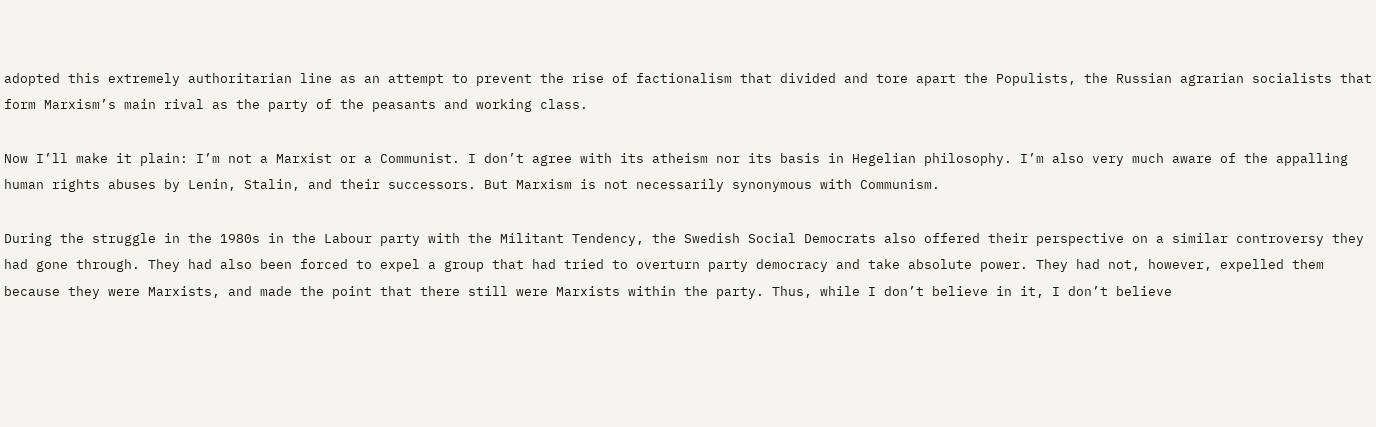adopted this extremely authoritarian line as an attempt to prevent the rise of factionalism that divided and tore apart the Populists, the Russian agrarian socialists that form Marxism’s main rival as the party of the peasants and working class.

Now I’ll make it plain: I’m not a Marxist or a Communist. I don’t agree with its atheism nor its basis in Hegelian philosophy. I’m also very much aware of the appalling human rights abuses by Lenin, Stalin, and their successors. But Marxism is not necessarily synonymous with Communism.

During the struggle in the 1980s in the Labour party with the Militant Tendency, the Swedish Social Democrats also offered their perspective on a similar controversy they had gone through. They had also been forced to expel a group that had tried to overturn party democracy and take absolute power. They had not, however, expelled them because they were Marxists, and made the point that there still were Marxists within the party. Thus, while I don’t believe in it, I don’t believe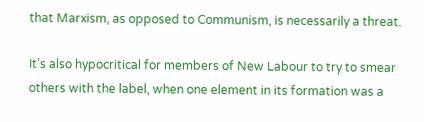that Marxism, as opposed to Communism, is necessarily a threat.

It’s also hypocritical for members of New Labour to try to smear others with the label, when one element in its formation was a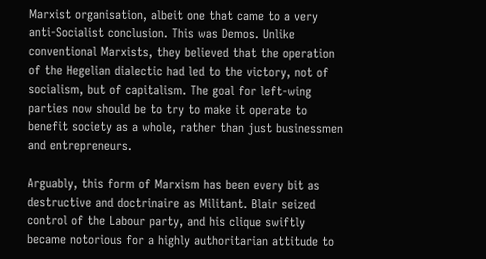Marxist organisation, albeit one that came to a very anti-Socialist conclusion. This was Demos. Unlike conventional Marxists, they believed that the operation of the Hegelian dialectic had led to the victory, not of socialism, but of capitalism. The goal for left-wing parties now should be to try to make it operate to benefit society as a whole, rather than just businessmen and entrepreneurs.

Arguably, this form of Marxism has been every bit as destructive and doctrinaire as Militant. Blair seized control of the Labour party, and his clique swiftly became notorious for a highly authoritarian attitude to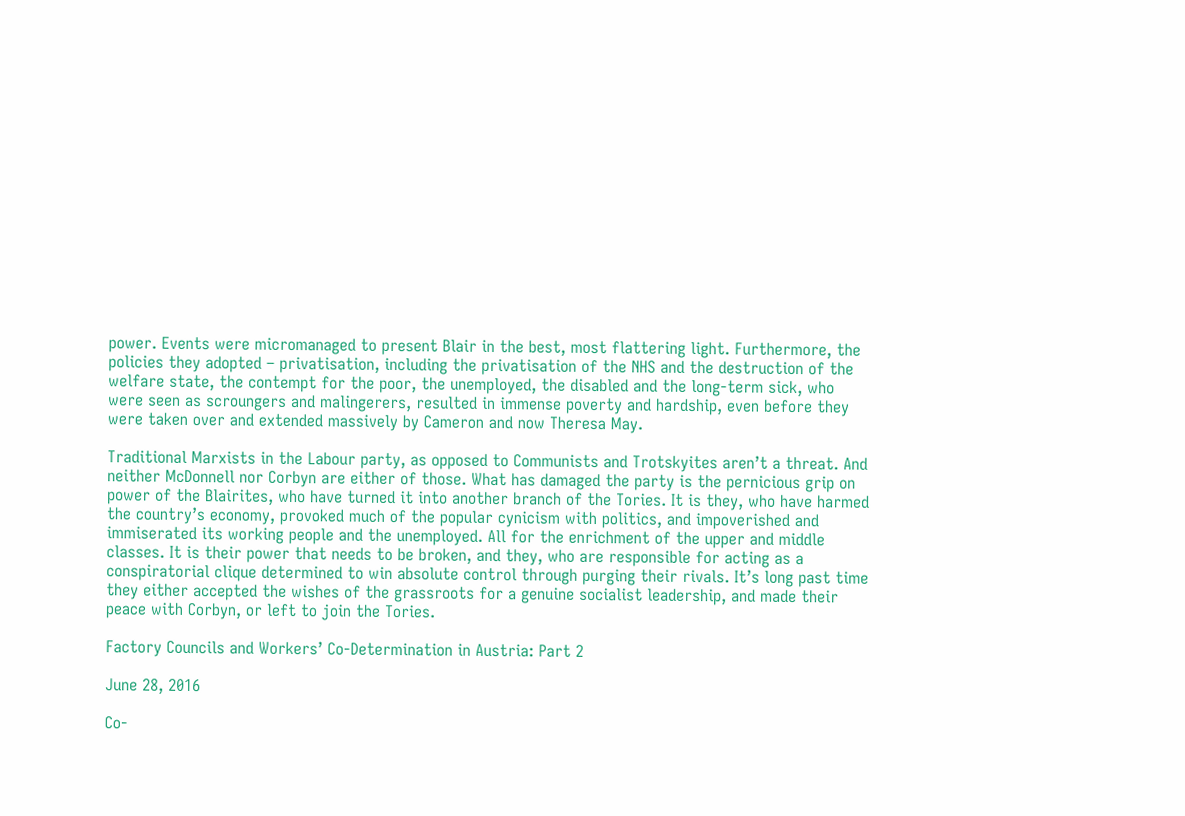power. Events were micromanaged to present Blair in the best, most flattering light. Furthermore, the policies they adopted – privatisation, including the privatisation of the NHS and the destruction of the welfare state, the contempt for the poor, the unemployed, the disabled and the long-term sick, who were seen as scroungers and malingerers, resulted in immense poverty and hardship, even before they were taken over and extended massively by Cameron and now Theresa May.

Traditional Marxists in the Labour party, as opposed to Communists and Trotskyites aren’t a threat. And neither McDonnell nor Corbyn are either of those. What has damaged the party is the pernicious grip on power of the Blairites, who have turned it into another branch of the Tories. It is they, who have harmed the country’s economy, provoked much of the popular cynicism with politics, and impoverished and immiserated its working people and the unemployed. All for the enrichment of the upper and middle classes. It is their power that needs to be broken, and they, who are responsible for acting as a conspiratorial clique determined to win absolute control through purging their rivals. It’s long past time they either accepted the wishes of the grassroots for a genuine socialist leadership, and made their peace with Corbyn, or left to join the Tories.

Factory Councils and Workers’ Co-Determination in Austria: Part 2

June 28, 2016

Co-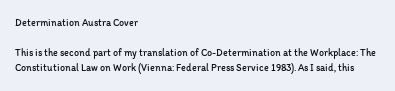Determination Austra Cover

This is the second part of my translation of Co-Determination at the Workplace: The Constitutional Law on Work (Vienna: Federal Press Service 1983). As I said, this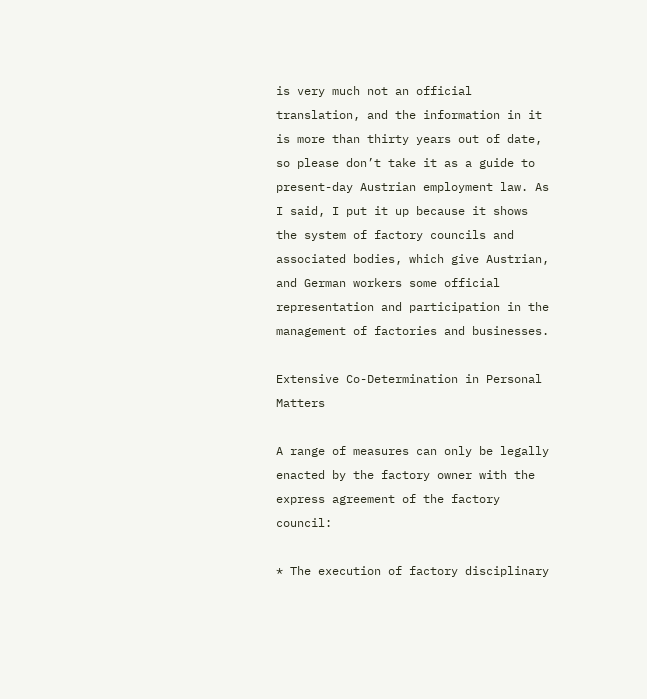is very much not an official translation, and the information in it is more than thirty years out of date, so please don’t take it as a guide to present-day Austrian employment law. As I said, I put it up because it shows the system of factory councils and associated bodies, which give Austrian, and German workers some official representation and participation in the management of factories and businesses.

Extensive Co-Determination in Personal Matters

A range of measures can only be legally enacted by the factory owner with the express agreement of the factory council:

* The execution of factory disciplinary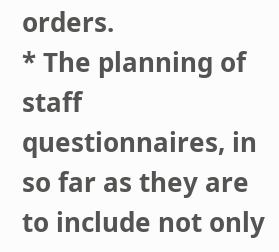orders.
* The planning of staff questionnaires, in so far as they are to include not only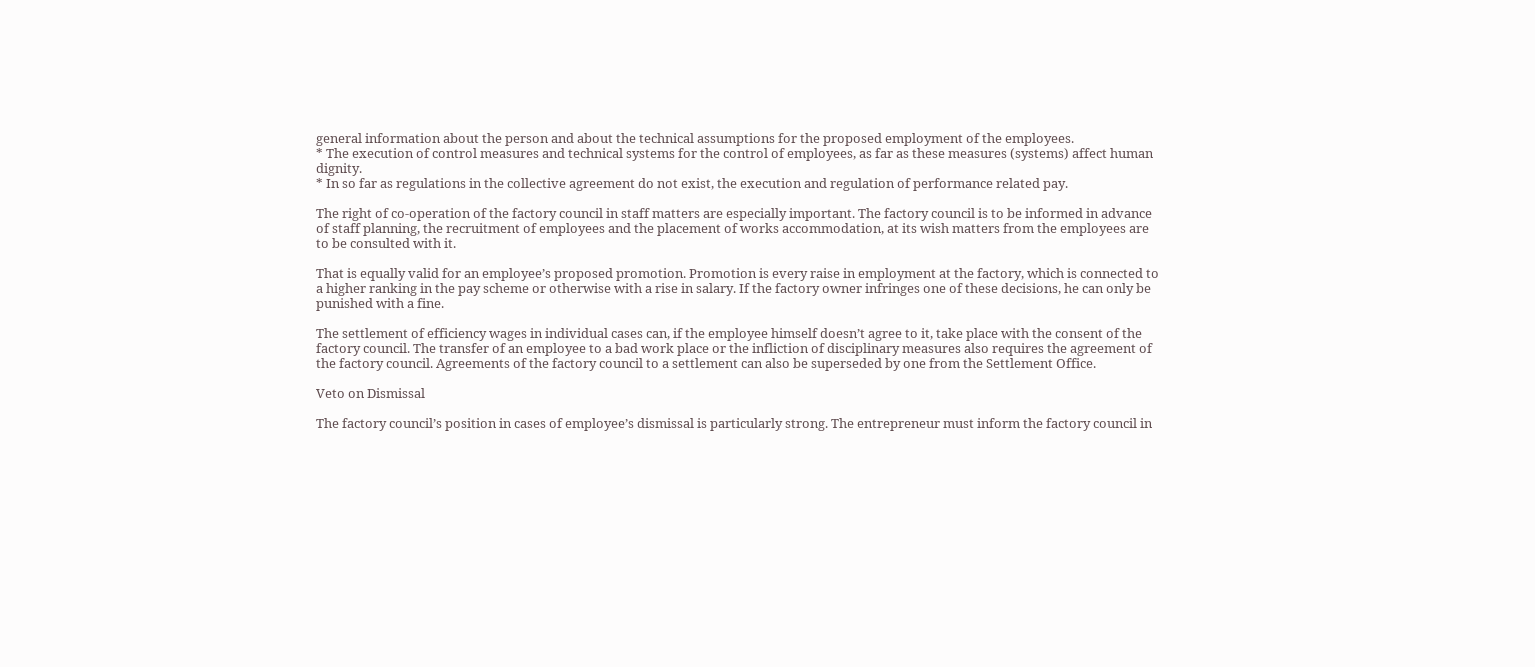general information about the person and about the technical assumptions for the proposed employment of the employees.
* The execution of control measures and technical systems for the control of employees, as far as these measures (systems) affect human dignity.
* In so far as regulations in the collective agreement do not exist, the execution and regulation of performance related pay.

The right of co-operation of the factory council in staff matters are especially important. The factory council is to be informed in advance of staff planning, the recruitment of employees and the placement of works accommodation, at its wish matters from the employees are to be consulted with it.

That is equally valid for an employee’s proposed promotion. Promotion is every raise in employment at the factory, which is connected to a higher ranking in the pay scheme or otherwise with a rise in salary. If the factory owner infringes one of these decisions, he can only be punished with a fine.

The settlement of efficiency wages in individual cases can, if the employee himself doesn’t agree to it, take place with the consent of the factory council. The transfer of an employee to a bad work place or the infliction of disciplinary measures also requires the agreement of the factory council. Agreements of the factory council to a settlement can also be superseded by one from the Settlement Office.

Veto on Dismissal

The factory council’s position in cases of employee’s dismissal is particularly strong. The entrepreneur must inform the factory council in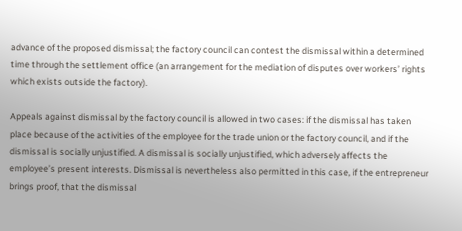advance of the proposed dismissal; the factory council can contest the dismissal within a determined time through the settlement office (an arrangement for the mediation of disputes over workers’ rights which exists outside the factory).

Appeals against dismissal by the factory council is allowed in two cases: if the dismissal has taken place because of the activities of the employee for the trade union or the factory council, and if the dismissal is socially unjustified. A dismissal is socially unjustified, which adversely affects the employee’s present interests. Dismissal is nevertheless also permitted in this case, if the entrepreneur brings proof, that the dismissal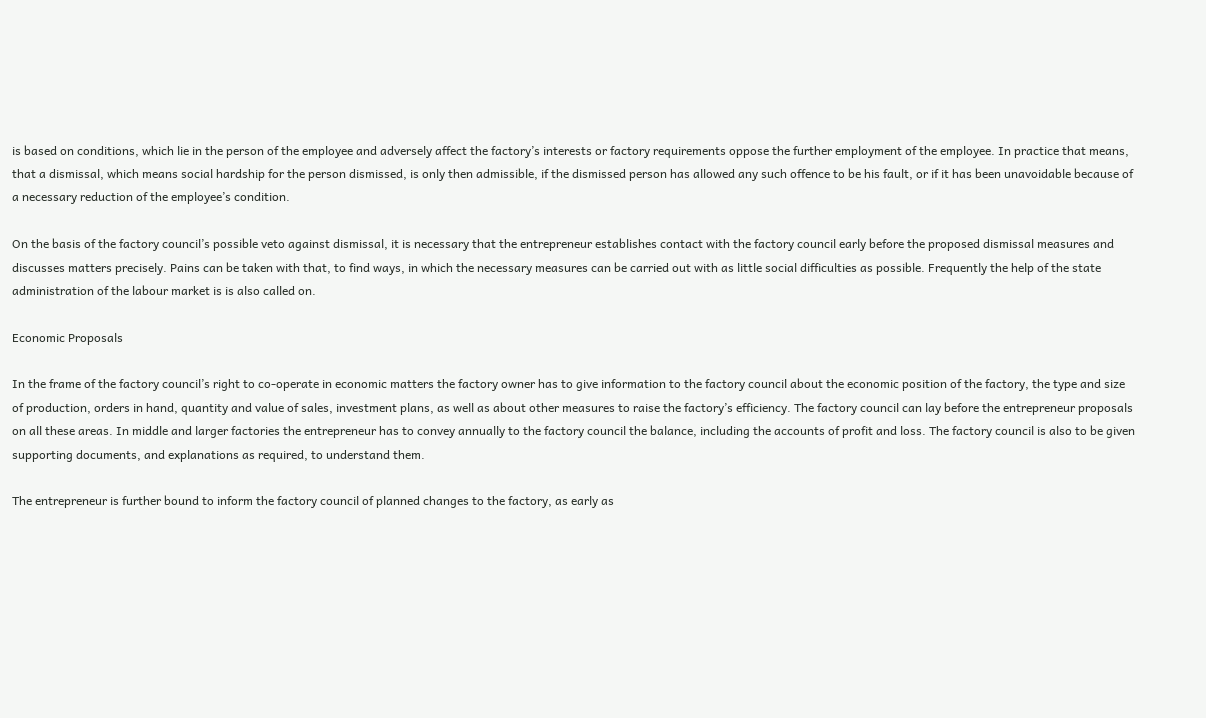is based on conditions, which lie in the person of the employee and adversely affect the factory’s interests or factory requirements oppose the further employment of the employee. In practice that means, that a dismissal, which means social hardship for the person dismissed, is only then admissible, if the dismissed person has allowed any such offence to be his fault, or if it has been unavoidable because of a necessary reduction of the employee’s condition.

On the basis of the factory council’s possible veto against dismissal, it is necessary that the entrepreneur establishes contact with the factory council early before the proposed dismissal measures and discusses matters precisely. Pains can be taken with that, to find ways, in which the necessary measures can be carried out with as little social difficulties as possible. Frequently the help of the state administration of the labour market is is also called on.

Economic Proposals

In the frame of the factory council’s right to co-operate in economic matters the factory owner has to give information to the factory council about the economic position of the factory, the type and size of production, orders in hand, quantity and value of sales, investment plans, as well as about other measures to raise the factory’s efficiency. The factory council can lay before the entrepreneur proposals on all these areas. In middle and larger factories the entrepreneur has to convey annually to the factory council the balance, including the accounts of profit and loss. The factory council is also to be given supporting documents, and explanations as required, to understand them.

The entrepreneur is further bound to inform the factory council of planned changes to the factory, as early as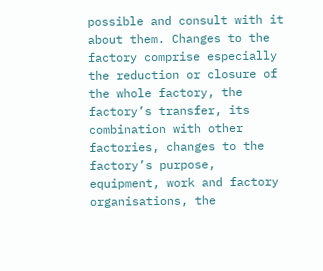possible and consult with it about them. Changes to the factory comprise especially the reduction or closure of the whole factory, the factory’s transfer, its combination with other factories, changes to the factory’s purpose, equipment, work and factory organisations, the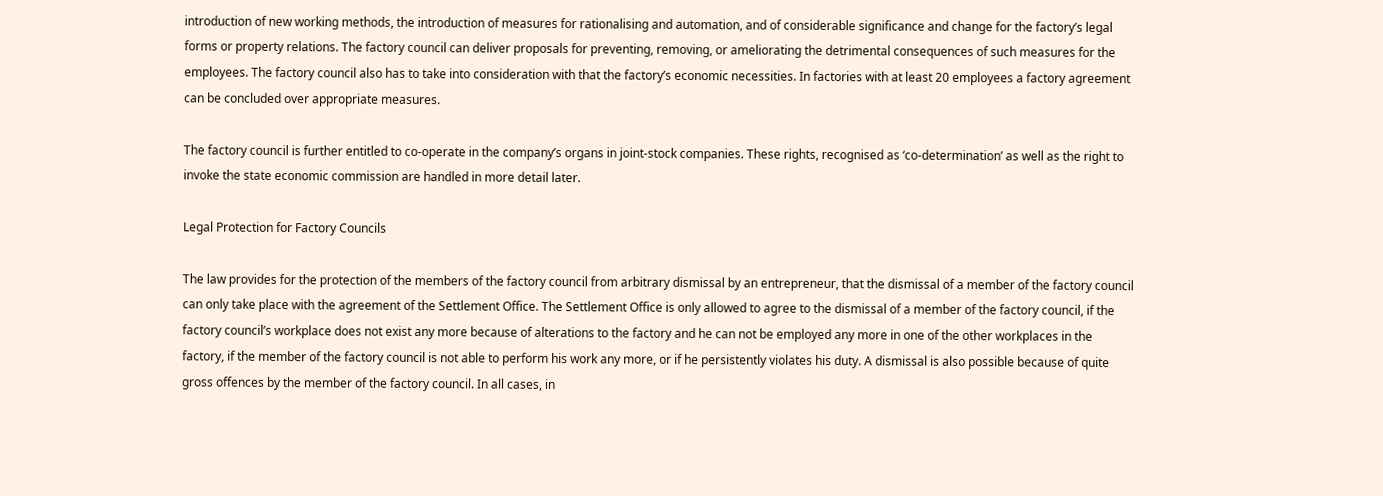introduction of new working methods, the introduction of measures for rationalising and automation, and of considerable significance and change for the factory’s legal forms or property relations. The factory council can deliver proposals for preventing, removing, or ameliorating the detrimental consequences of such measures for the employees. The factory council also has to take into consideration with that the factory’s economic necessities. In factories with at least 20 employees a factory agreement can be concluded over appropriate measures.

The factory council is further entitled to co-operate in the company’s organs in joint-stock companies. These rights, recognised as ‘co-determination’ as well as the right to invoke the state economic commission are handled in more detail later.

Legal Protection for Factory Councils

The law provides for the protection of the members of the factory council from arbitrary dismissal by an entrepreneur, that the dismissal of a member of the factory council can only take place with the agreement of the Settlement Office. The Settlement Office is only allowed to agree to the dismissal of a member of the factory council, if the factory council’s workplace does not exist any more because of alterations to the factory and he can not be employed any more in one of the other workplaces in the factory, if the member of the factory council is not able to perform his work any more, or if he persistently violates his duty. A dismissal is also possible because of quite gross offences by the member of the factory council. In all cases, in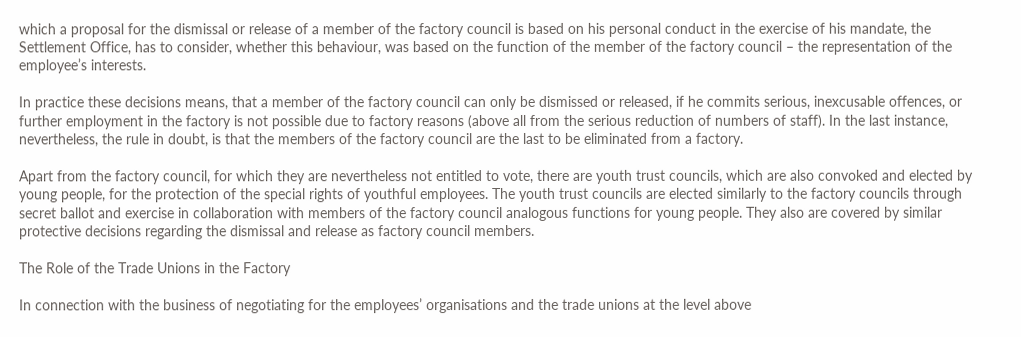which a proposal for the dismissal or release of a member of the factory council is based on his personal conduct in the exercise of his mandate, the Settlement Office, has to consider, whether this behaviour, was based on the function of the member of the factory council – the representation of the employee’s interests.

In practice these decisions means, that a member of the factory council can only be dismissed or released, if he commits serious, inexcusable offences, or further employment in the factory is not possible due to factory reasons (above all from the serious reduction of numbers of staff). In the last instance, nevertheless, the rule in doubt, is that the members of the factory council are the last to be eliminated from a factory.

Apart from the factory council, for which they are nevertheless not entitled to vote, there are youth trust councils, which are also convoked and elected by young people, for the protection of the special rights of youthful employees. The youth trust councils are elected similarly to the factory councils through secret ballot and exercise in collaboration with members of the factory council analogous functions for young people. They also are covered by similar protective decisions regarding the dismissal and release as factory council members.

The Role of the Trade Unions in the Factory

In connection with the business of negotiating for the employees’ organisations and the trade unions at the level above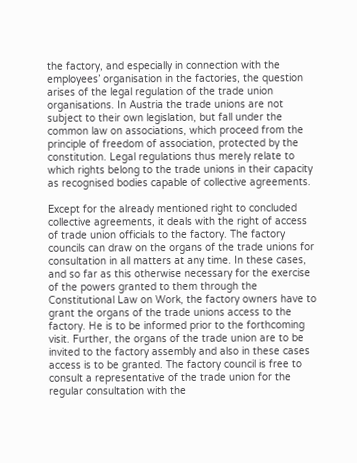the factory, and especially in connection with the employees’ organisation in the factories, the question arises of the legal regulation of the trade union organisations. In Austria the trade unions are not subject to their own legislation, but fall under the common law on associations, which proceed from the principle of freedom of association, protected by the constitution. Legal regulations thus merely relate to which rights belong to the trade unions in their capacity as recognised bodies capable of collective agreements.

Except for the already mentioned right to concluded collective agreements, it deals with the right of access of trade union officials to the factory. The factory councils can draw on the organs of the trade unions for consultation in all matters at any time. In these cases, and so far as this otherwise necessary for the exercise of the powers granted to them through the Constitutional Law on Work, the factory owners have to grant the organs of the trade unions access to the factory. He is to be informed prior to the forthcoming visit. Further, the organs of the trade union are to be invited to the factory assembly and also in these cases access is to be granted. The factory council is free to consult a representative of the trade union for the regular consultation with the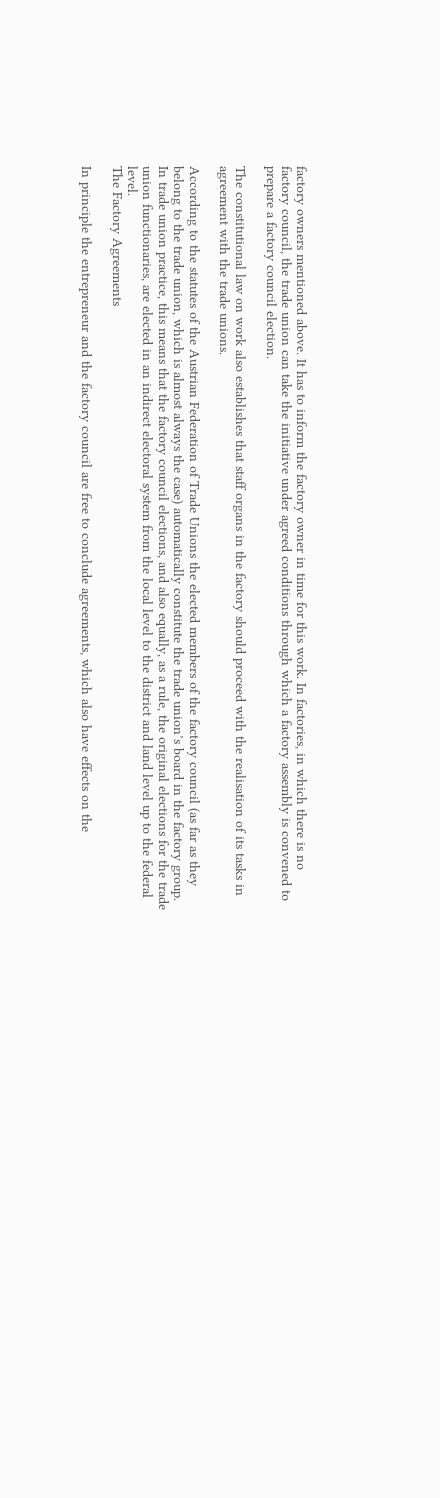factory owners mentioned above. It has to inform the factory owner in time for this work. In factories, in which there is no factory council, the trade union can take the initiative under agreed conditions through which a factory assembly is convened to prepare a factory council election.

The constitutional law on work also establishes that staff organs in the factory should proceed with the realisation of its tasks in agreement with the trade unions.

According to the statutes of the Austrian Federation of Trade Unions the elected members of the factory council (as far as they belong to the trade union, which is almost always the case) automatically constitute the trade union’s board in the factory group. In trade union practice, this means that the factory council elections, and also equally, as a rule, the original elections for the trade union functionaries, are elected in an indirect electoral system from the local level to the district and land level up to the federal level.
The Factory Agreements

In principle the entrepreneur and the factory council are free to conclude agreements, which also have effects on the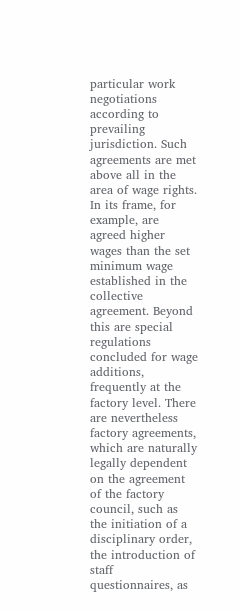particular work negotiations according to prevailing jurisdiction. Such agreements are met above all in the area of wage rights. In its frame, for example, are agreed higher wages than the set minimum wage established in the collective agreement. Beyond this are special regulations concluded for wage additions, frequently at the factory level. There are nevertheless factory agreements, which are naturally legally dependent on the agreement of the factory council, such as the initiation of a disciplinary order, the introduction of staff questionnaires, as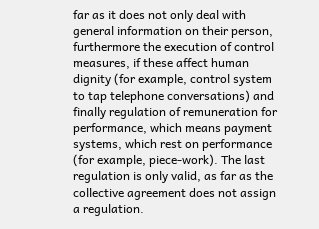far as it does not only deal with general information on their person, furthermore the execution of control measures, if these affect human dignity (for example, control system to tap telephone conversations) and finally regulation of remuneration for performance, which means payment systems, which rest on performance (for example, piece-work). The last regulation is only valid, as far as the collective agreement does not assign a regulation.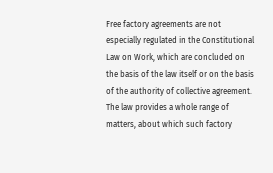Free factory agreements are not especially regulated in the Constitutional Law on Work, which are concluded on the basis of the law itself or on the basis of the authority of collective agreement. The law provides a whole range of matters, about which such factory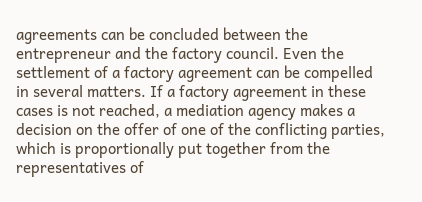agreements can be concluded between the entrepreneur and the factory council. Even the settlement of a factory agreement can be compelled in several matters. If a factory agreement in these cases is not reached, a mediation agency makes a decision on the offer of one of the conflicting parties, which is proportionally put together from the representatives of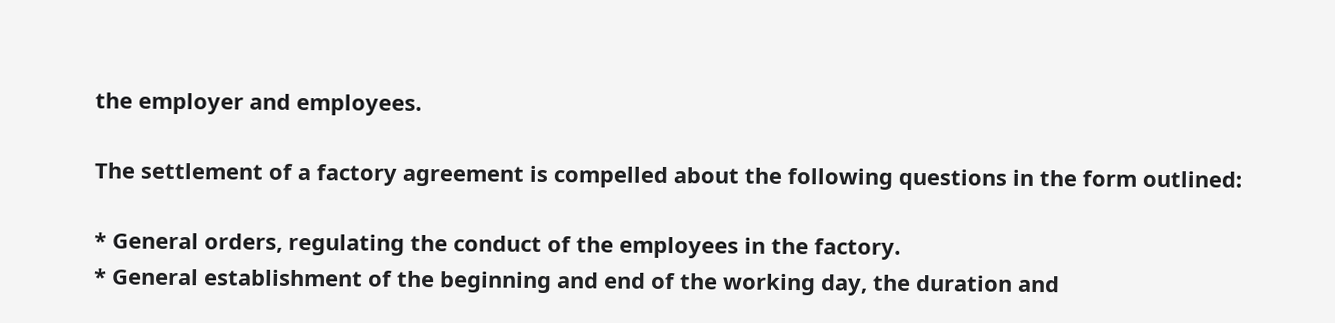the employer and employees.

The settlement of a factory agreement is compelled about the following questions in the form outlined:

* General orders, regulating the conduct of the employees in the factory.
* General establishment of the beginning and end of the working day, the duration and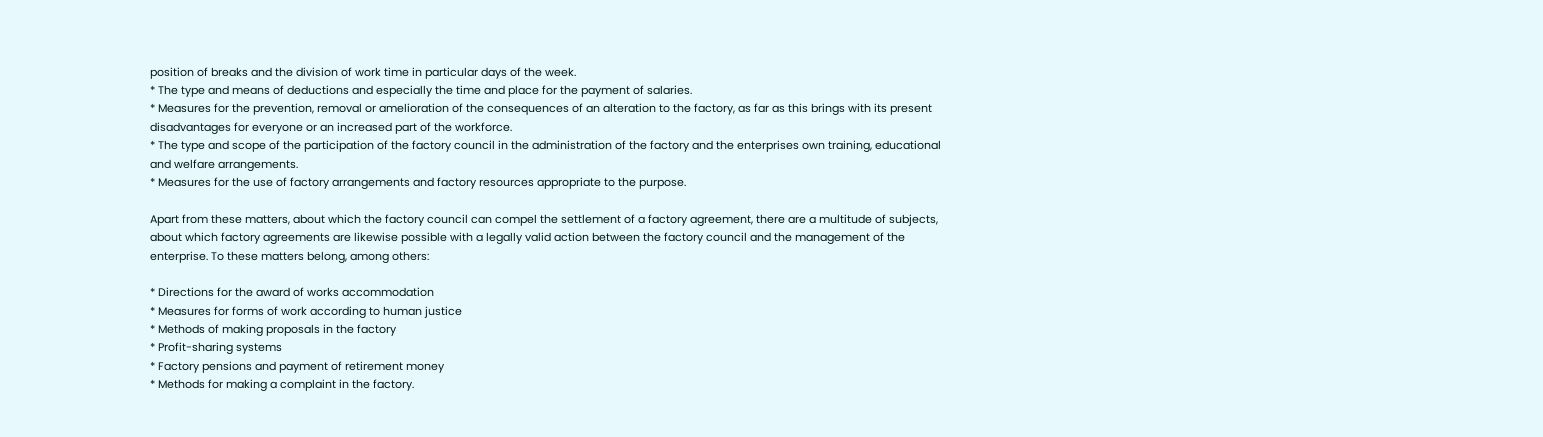position of breaks and the division of work time in particular days of the week.
* The type and means of deductions and especially the time and place for the payment of salaries.
* Measures for the prevention, removal or amelioration of the consequences of an alteration to the factory, as far as this brings with its present disadvantages for everyone or an increased part of the workforce.
* The type and scope of the participation of the factory council in the administration of the factory and the enterprises own training, educational and welfare arrangements.
* Measures for the use of factory arrangements and factory resources appropriate to the purpose.

Apart from these matters, about which the factory council can compel the settlement of a factory agreement, there are a multitude of subjects, about which factory agreements are likewise possible with a legally valid action between the factory council and the management of the enterprise. To these matters belong, among others:

* Directions for the award of works accommodation
* Measures for forms of work according to human justice
* Methods of making proposals in the factory
* Profit-sharing systems
* Factory pensions and payment of retirement money
* Methods for making a complaint in the factory.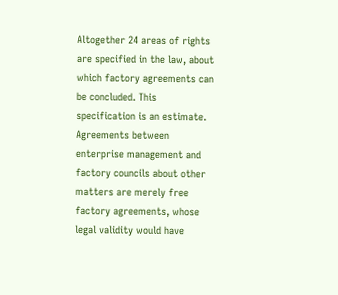Altogether 24 areas of rights are specified in the law, about which factory agreements can be concluded. This specification is an estimate. Agreements between enterprise management and factory councils about other matters are merely free factory agreements, whose legal validity would have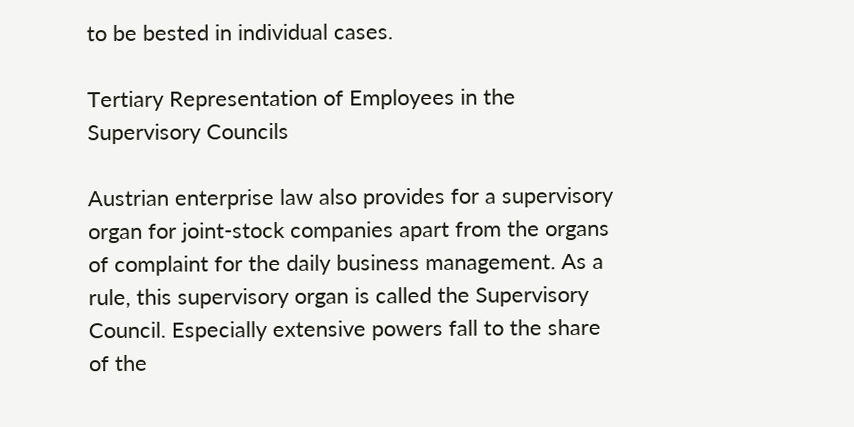to be bested in individual cases.

Tertiary Representation of Employees in the Supervisory Councils

Austrian enterprise law also provides for a supervisory organ for joint-stock companies apart from the organs of complaint for the daily business management. As a rule, this supervisory organ is called the Supervisory Council. Especially extensive powers fall to the share of the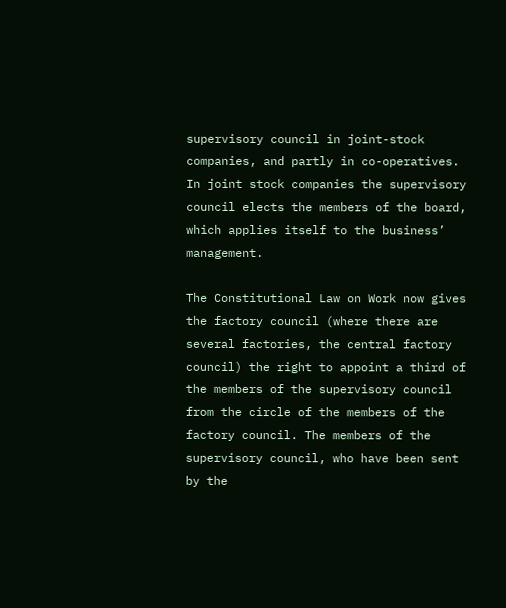supervisory council in joint-stock companies, and partly in co-operatives. In joint stock companies the supervisory council elects the members of the board, which applies itself to the business’ management.

The Constitutional Law on Work now gives the factory council (where there are several factories, the central factory council) the right to appoint a third of the members of the supervisory council from the circle of the members of the factory council. The members of the supervisory council, who have been sent by the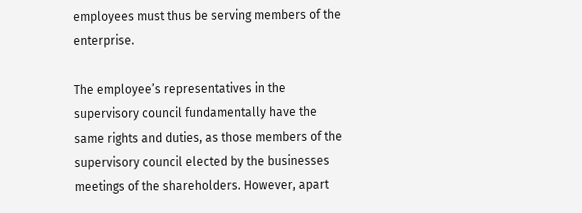employees must thus be serving members of the enterprise.

The employee’s representatives in the supervisory council fundamentally have the same rights and duties, as those members of the supervisory council elected by the businesses meetings of the shareholders. However, apart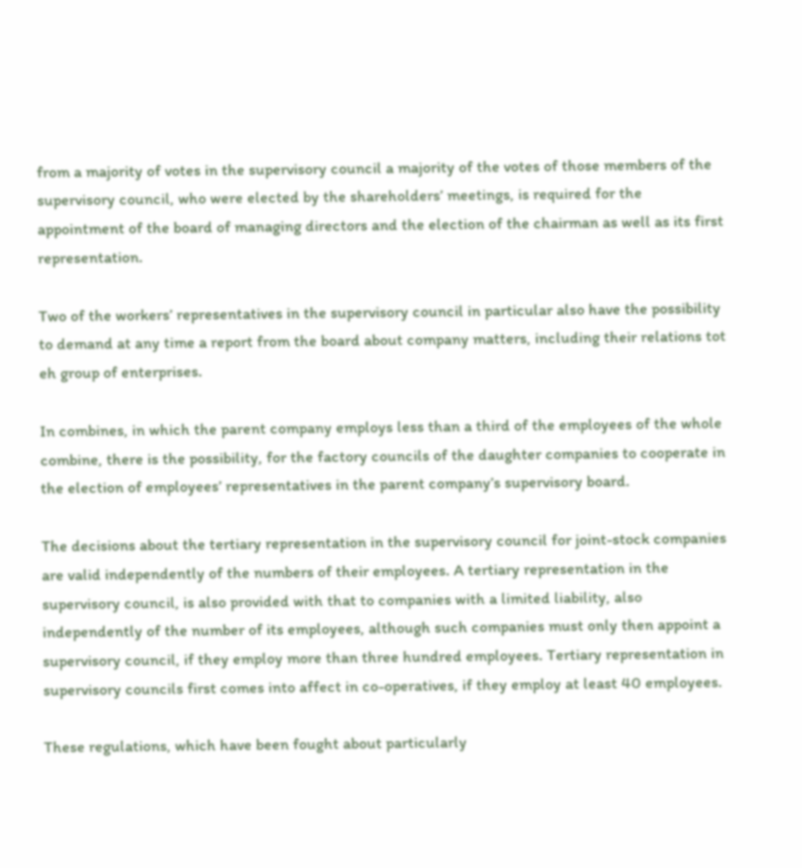from a majority of votes in the supervisory council a majority of the votes of those members of the supervisory council, who were elected by the shareholders’ meetings, is required for the appointment of the board of managing directors and the election of the chairman as well as its first representation.

Two of the workers’ representatives in the supervisory council in particular also have the possibility to demand at any time a report from the board about company matters, including their relations tot eh group of enterprises.

In combines, in which the parent company employs less than a third of the employees of the whole combine, there is the possibility, for the factory councils of the daughter companies to cooperate in the election of employees’ representatives in the parent company’s supervisory board.

The decisions about the tertiary representation in the supervisory council for joint-stock companies are valid independently of the numbers of their employees. A tertiary representation in the supervisory council, is also provided with that to companies with a limited liability, also independently of the number of its employees, although such companies must only then appoint a supervisory council, if they employ more than three hundred employees. Tertiary representation in supervisory councils first comes into affect in co-operatives, if they employ at least 40 employees.

These regulations, which have been fought about particularly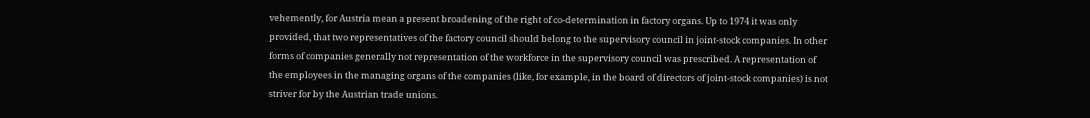vehemently, for Austria mean a present broadening of the right of co-determination in factory organs. Up to 1974 it was only provided, that two representatives of the factory council should belong to the supervisory council in joint-stock companies. In other forms of companies generally not representation of the workforce in the supervisory council was prescribed. A representation of the employees in the managing organs of the companies (like, for example, in the board of directors of joint-stock companies) is not striver for by the Austrian trade unions.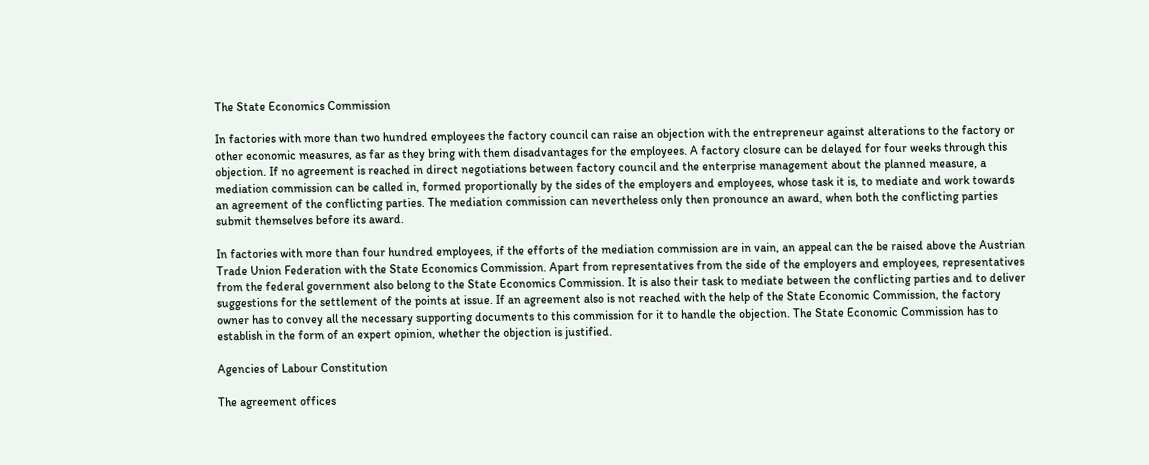The State Economics Commission

In factories with more than two hundred employees the factory council can raise an objection with the entrepreneur against alterations to the factory or other economic measures, as far as they bring with them disadvantages for the employees. A factory closure can be delayed for four weeks through this objection. If no agreement is reached in direct negotiations between factory council and the enterprise management about the planned measure, a mediation commission can be called in, formed proportionally by the sides of the employers and employees, whose task it is, to mediate and work towards an agreement of the conflicting parties. The mediation commission can nevertheless only then pronounce an award, when both the conflicting parties submit themselves before its award.

In factories with more than four hundred employees, if the efforts of the mediation commission are in vain, an appeal can the be raised above the Austrian Trade Union Federation with the State Economics Commission. Apart from representatives from the side of the employers and employees, representatives from the federal government also belong to the State Economics Commission. It is also their task to mediate between the conflicting parties and to deliver suggestions for the settlement of the points at issue. If an agreement also is not reached with the help of the State Economic Commission, the factory owner has to convey all the necessary supporting documents to this commission for it to handle the objection. The State Economic Commission has to establish in the form of an expert opinion, whether the objection is justified.

Agencies of Labour Constitution

The agreement offices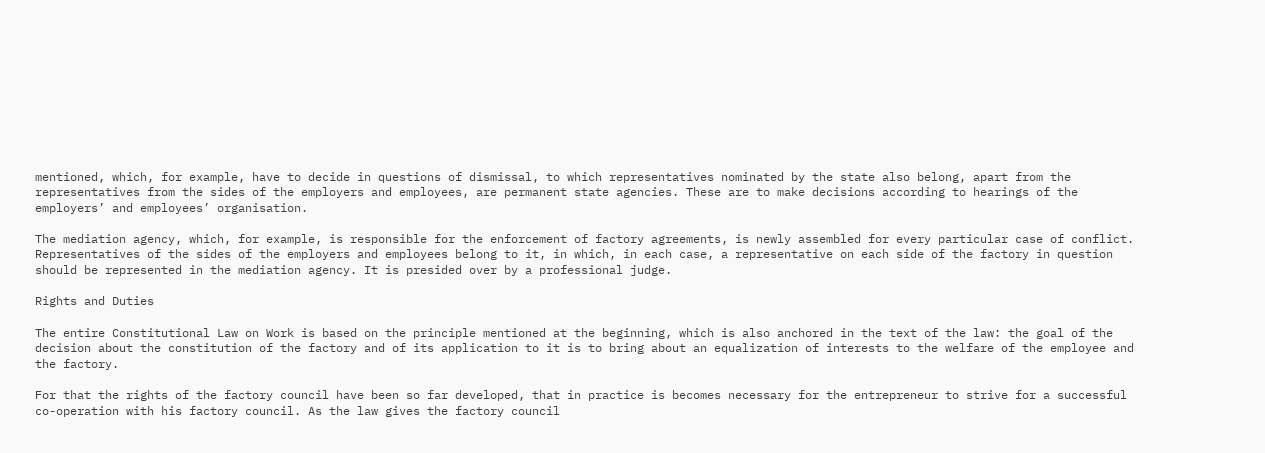mentioned, which, for example, have to decide in questions of dismissal, to which representatives nominated by the state also belong, apart from the representatives from the sides of the employers and employees, are permanent state agencies. These are to make decisions according to hearings of the employers’ and employees’ organisation.

The mediation agency, which, for example, is responsible for the enforcement of factory agreements, is newly assembled for every particular case of conflict. Representatives of the sides of the employers and employees belong to it, in which, in each case, a representative on each side of the factory in question should be represented in the mediation agency. It is presided over by a professional judge.

Rights and Duties

The entire Constitutional Law on Work is based on the principle mentioned at the beginning, which is also anchored in the text of the law: the goal of the decision about the constitution of the factory and of its application to it is to bring about an equalization of interests to the welfare of the employee and the factory.

For that the rights of the factory council have been so far developed, that in practice is becomes necessary for the entrepreneur to strive for a successful co-operation with his factory council. As the law gives the factory council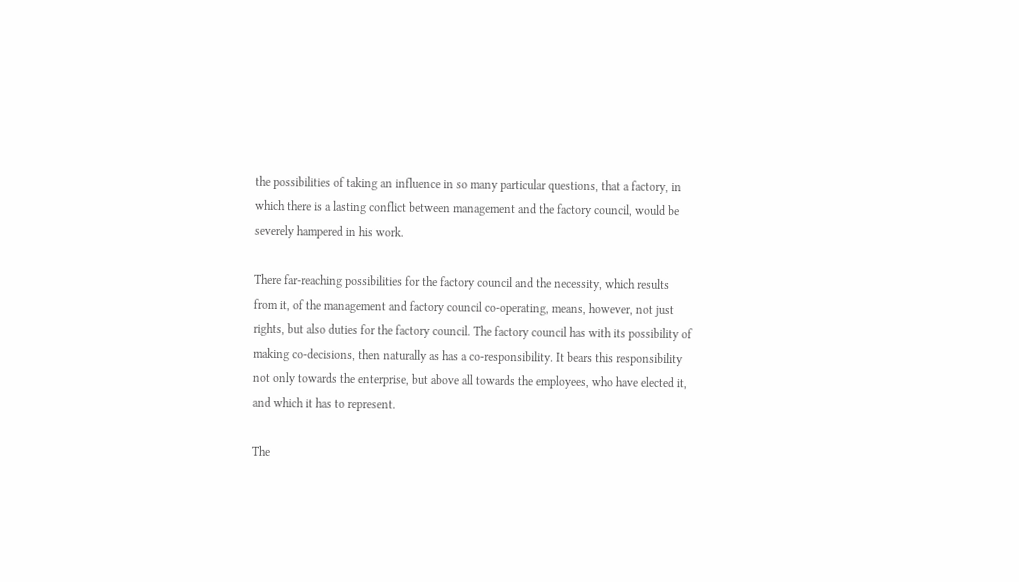the possibilities of taking an influence in so many particular questions, that a factory, in which there is a lasting conflict between management and the factory council, would be severely hampered in his work.

There far-reaching possibilities for the factory council and the necessity, which results from it, of the management and factory council co-operating, means, however, not just rights, but also duties for the factory council. The factory council has with its possibility of making co-decisions, then naturally as has a co-responsibility. It bears this responsibility not only towards the enterprise, but above all towards the employees, who have elected it, and which it has to represent.

The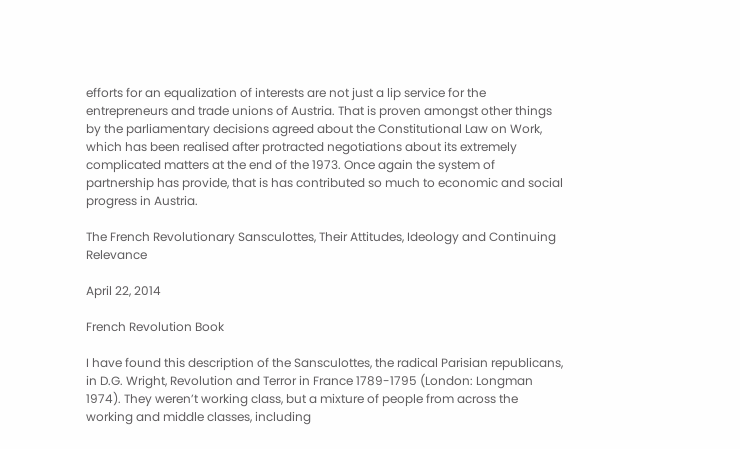efforts for an equalization of interests are not just a lip service for the entrepreneurs and trade unions of Austria. That is proven amongst other things by the parliamentary decisions agreed about the Constitutional Law on Work, which has been realised after protracted negotiations about its extremely complicated matters at the end of the 1973. Once again the system of partnership has provide, that is has contributed so much to economic and social progress in Austria.

The French Revolutionary Sansculottes, Their Attitudes, Ideology and Continuing Relevance

April 22, 2014

French Revolution Book

I have found this description of the Sansculottes, the radical Parisian republicans, in D.G. Wright, Revolution and Terror in France 1789-1795 (London: Longman 1974). They weren’t working class, but a mixture of people from across the working and middle classes, including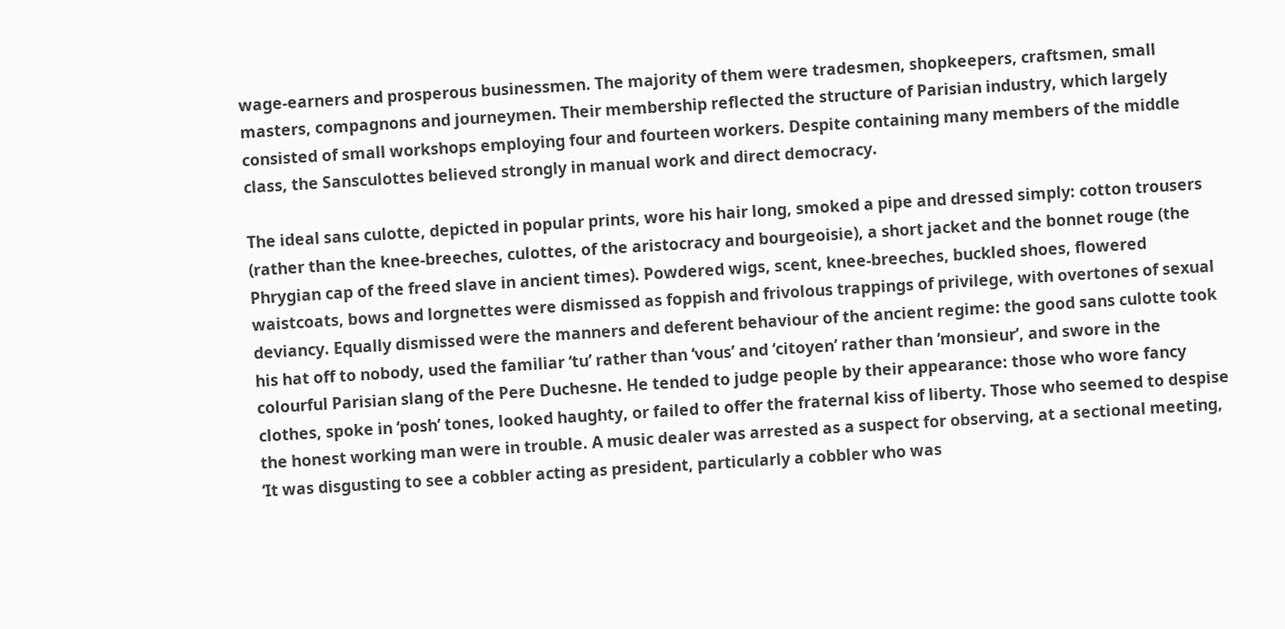wage-earners and prosperous businessmen. The majority of them were tradesmen, shopkeepers, craftsmen, small masters, compagnons and journeymen. Their membership reflected the structure of Parisian industry, which largely consisted of small workshops employing four and fourteen workers. Despite containing many members of the middle class, the Sansculottes believed strongly in manual work and direct democracy.

The ideal sans culotte, depicted in popular prints, wore his hair long, smoked a pipe and dressed simply: cotton trousers (rather than the knee-breeches, culottes, of the aristocracy and bourgeoisie), a short jacket and the bonnet rouge (the Phrygian cap of the freed slave in ancient times). Powdered wigs, scent, knee-breeches, buckled shoes, flowered waistcoats, bows and lorgnettes were dismissed as foppish and frivolous trappings of privilege, with overtones of sexual deviancy. Equally dismissed were the manners and deferent behaviour of the ancient regime: the good sans culotte took his hat off to nobody, used the familiar ‘tu’ rather than ‘vous’ and ‘citoyen’ rather than ‘monsieur’, and swore in the colourful Parisian slang of the Pere Duchesne. He tended to judge people by their appearance: those who wore fancy clothes, spoke in ‘posh’ tones, looked haughty, or failed to offer the fraternal kiss of liberty. Those who seemed to despise the honest working man were in trouble. A music dealer was arrested as a suspect for observing, at a sectional meeting, ‘It was disgusting to see a cobbler acting as president, particularly a cobbler who was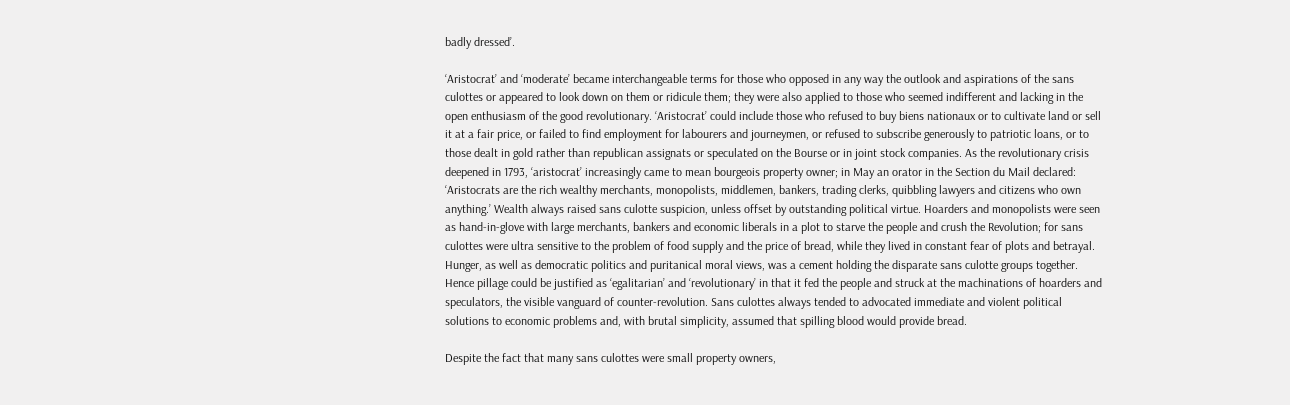badly dressed’.

‘Aristocrat’ and ‘moderate’ became interchangeable terms for those who opposed in any way the outlook and aspirations of the sans culottes or appeared to look down on them or ridicule them; they were also applied to those who seemed indifferent and lacking in the open enthusiasm of the good revolutionary. ‘Aristocrat’ could include those who refused to buy biens nationaux or to cultivate land or sell it at a fair price, or failed to find employment for labourers and journeymen, or refused to subscribe generously to patriotic loans, or to those dealt in gold rather than republican assignats or speculated on the Bourse or in joint stock companies. As the revolutionary crisis deepened in 1793, ‘aristocrat’ increasingly came to mean bourgeois property owner; in May an orator in the Section du Mail declared: ‘Aristocrats are the rich wealthy merchants, monopolists, middlemen, bankers, trading clerks, quibbling lawyers and citizens who own anything.’ Wealth always raised sans culotte suspicion, unless offset by outstanding political virtue. Hoarders and monopolists were seen as hand-in-glove with large merchants, bankers and economic liberals in a plot to starve the people and crush the Revolution; for sans culottes were ultra sensitive to the problem of food supply and the price of bread, while they lived in constant fear of plots and betrayal. Hunger, as well as democratic politics and puritanical moral views, was a cement holding the disparate sans culotte groups together. Hence pillage could be justified as ‘egalitarian’ and ‘revolutionary’ in that it fed the people and struck at the machinations of hoarders and speculators, the visible vanguard of counter-revolution. Sans culottes always tended to advocated immediate and violent political solutions to economic problems and, with brutal simplicity, assumed that spilling blood would provide bread.

Despite the fact that many sans culottes were small property owners,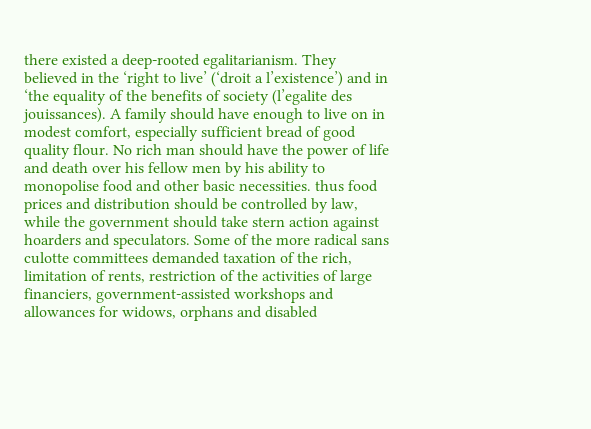there existed a deep-rooted egalitarianism. They believed in the ‘right to live’ (‘droit a l’existence’) and in ‘the equality of the benefits of society (l’egalite des jouissances). A family should have enough to live on in modest comfort, especially sufficient bread of good quality flour. No rich man should have the power of life and death over his fellow men by his ability to monopolise food and other basic necessities. thus food prices and distribution should be controlled by law, while the government should take stern action against hoarders and speculators. Some of the more radical sans culotte committees demanded taxation of the rich, limitation of rents, restriction of the activities of large financiers, government-assisted workshops and allowances for widows, orphans and disabled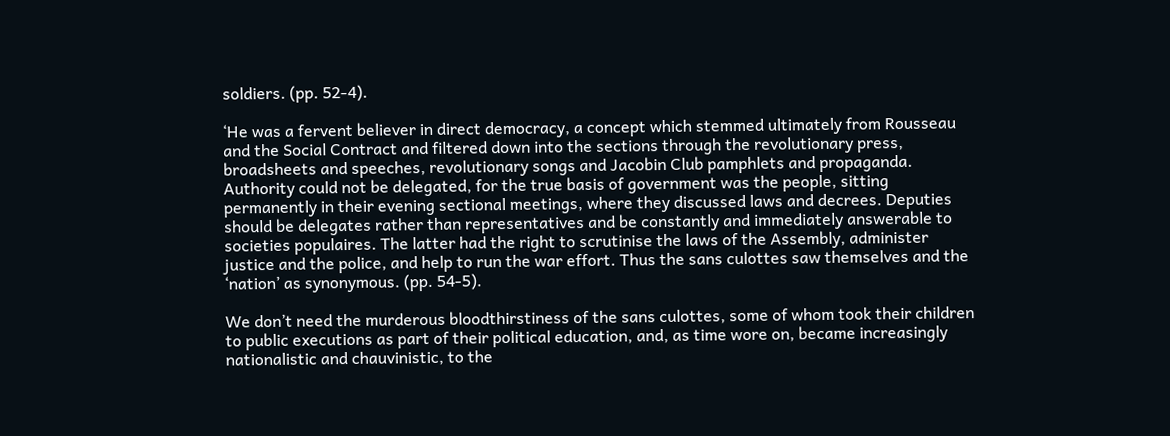soldiers. (pp. 52-4).

‘He was a fervent believer in direct democracy, a concept which stemmed ultimately from Rousseau and the Social Contract and filtered down into the sections through the revolutionary press, broadsheets and speeches, revolutionary songs and Jacobin Club pamphlets and propaganda. Authority could not be delegated, for the true basis of government was the people, sitting permanently in their evening sectional meetings, where they discussed laws and decrees. Deputies should be delegates rather than representatives and be constantly and immediately answerable to societies populaires. The latter had the right to scrutinise the laws of the Assembly, administer justice and the police, and help to run the war effort. Thus the sans culottes saw themselves and the ‘nation’ as synonymous. (pp. 54-5).

We don’t need the murderous bloodthirstiness of the sans culottes, some of whom took their children to public executions as part of their political education, and, as time wore on, became increasingly nationalistic and chauvinistic, to the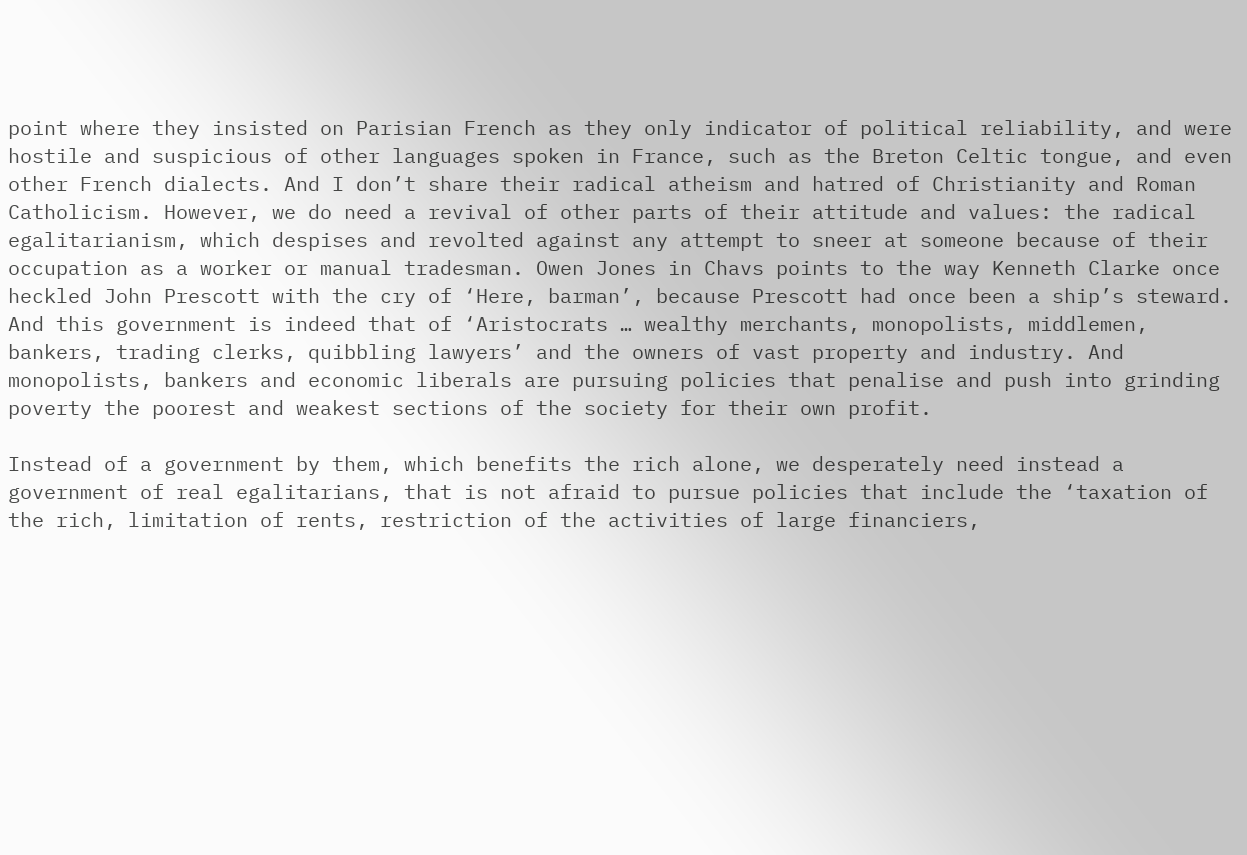point where they insisted on Parisian French as they only indicator of political reliability, and were hostile and suspicious of other languages spoken in France, such as the Breton Celtic tongue, and even other French dialects. And I don’t share their radical atheism and hatred of Christianity and Roman Catholicism. However, we do need a revival of other parts of their attitude and values: the radical egalitarianism, which despises and revolted against any attempt to sneer at someone because of their occupation as a worker or manual tradesman. Owen Jones in Chavs points to the way Kenneth Clarke once heckled John Prescott with the cry of ‘Here, barman’, because Prescott had once been a ship’s steward. And this government is indeed that of ‘Aristocrats … wealthy merchants, monopolists, middlemen, bankers, trading clerks, quibbling lawyers’ and the owners of vast property and industry. And monopolists, bankers and economic liberals are pursuing policies that penalise and push into grinding poverty the poorest and weakest sections of the society for their own profit.

Instead of a government by them, which benefits the rich alone, we desperately need instead a government of real egalitarians, that is not afraid to pursue policies that include the ‘taxation of the rich, limitation of rents, restriction of the activities of large financiers,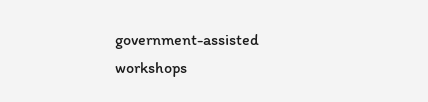government-assisted workshops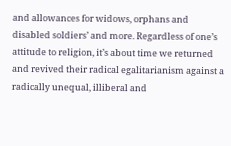and allowances for widows, orphans and disabled soldiers’ and more. Regardless of one’s attitude to religion, it’s about time we returned and revived their radical egalitarianism against a radically unequal, illiberal and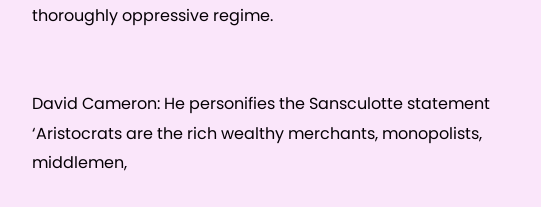thoroughly oppressive regime.


David Cameron: He personifies the Sansculotte statement ‘Aristocrats are the rich wealthy merchants, monopolists, middlemen,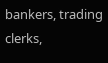bankers, trading clerks,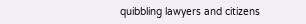quibbling lawyers and citizens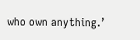who own anything.’